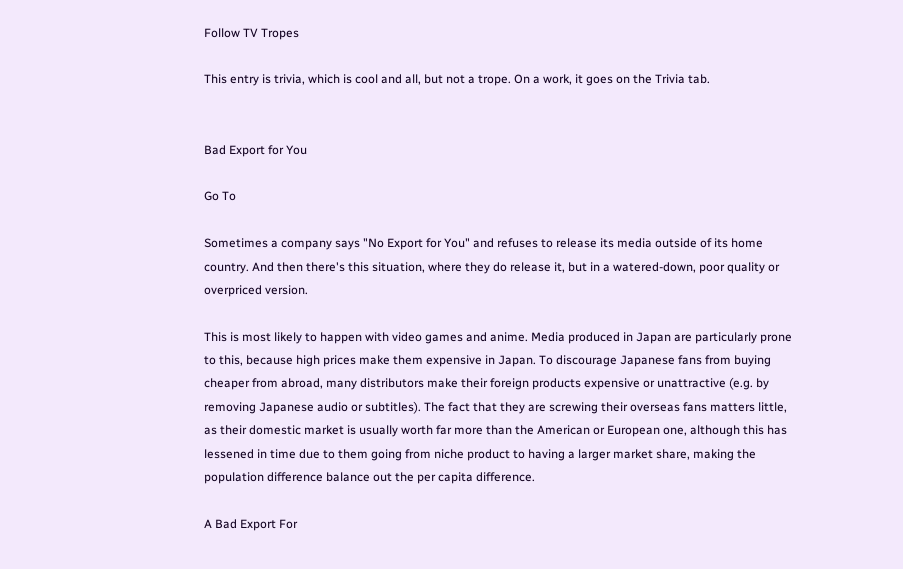Follow TV Tropes

This entry is trivia, which is cool and all, but not a trope. On a work, it goes on the Trivia tab.


Bad Export for You

Go To

Sometimes a company says "No Export for You" and refuses to release its media outside of its home country. And then there's this situation, where they do release it, but in a watered-down, poor quality or overpriced version.

This is most likely to happen with video games and anime. Media produced in Japan are particularly prone to this, because high prices make them expensive in Japan. To discourage Japanese fans from buying cheaper from abroad, many distributors make their foreign products expensive or unattractive (e.g. by removing Japanese audio or subtitles). The fact that they are screwing their overseas fans matters little, as their domestic market is usually worth far more than the American or European one, although this has lessened in time due to them going from niche product to having a larger market share, making the population difference balance out the per capita difference.

A Bad Export For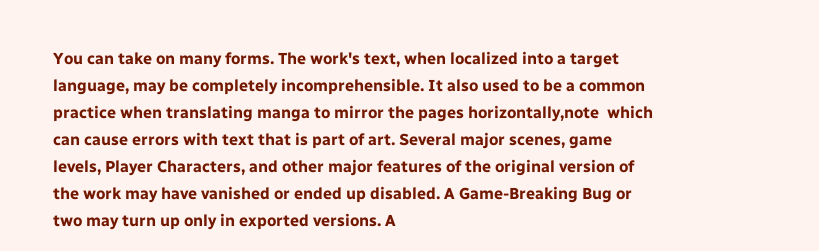You can take on many forms. The work's text, when localized into a target language, may be completely incomprehensible. It also used to be a common practice when translating manga to mirror the pages horizontally,note  which can cause errors with text that is part of art. Several major scenes, game levels, Player Characters, and other major features of the original version of the work may have vanished or ended up disabled. A Game-Breaking Bug or two may turn up only in exported versions. A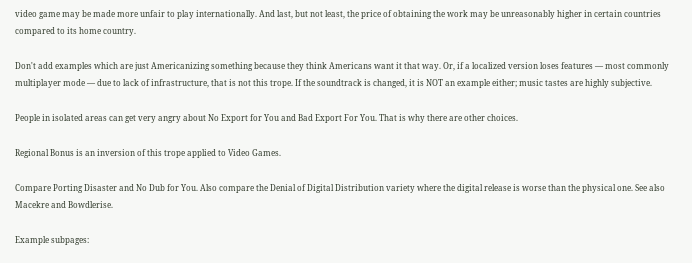video game may be made more unfair to play internationally. And last, but not least, the price of obtaining the work may be unreasonably higher in certain countries compared to its home country.

Don't add examples which are just Americanizing something because they think Americans want it that way. Or, if a localized version loses features — most commonly multiplayer mode — due to lack of infrastructure, that is not this trope. If the soundtrack is changed, it is NOT an example either; music tastes are highly subjective.

People in isolated areas can get very angry about No Export for You and Bad Export For You. That is why there are other choices.

Regional Bonus is an inversion of this trope applied to Video Games.

Compare Porting Disaster and No Dub for You. Also compare the Denial of Digital Distribution variety where the digital release is worse than the physical one. See also Macekre and Bowdlerise.

Example subpages: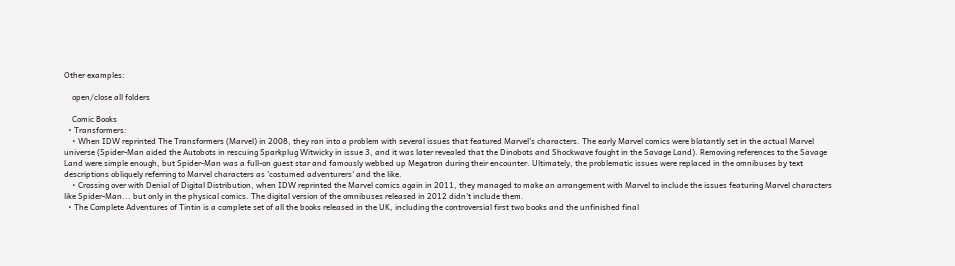Other examples:

    open/close all folders

    Comic Books
  • Transformers:
    • When IDW reprinted The Transformers (Marvel) in 2008, they ran into a problem with several issues that featured Marvel's characters. The early Marvel comics were blatantly set in the actual Marvel universe (Spider-Man aided the Autobots in rescuing Sparkplug Witwicky in issue 3, and it was later revealed that the Dinobots and Shockwave fought in the Savage Land). Removing references to the Savage Land were simple enough, but Spider-Man was a full-on guest star and famously webbed up Megatron during their encounter. Ultimately, the problematic issues were replaced in the omnibuses by text descriptions obliquely referring to Marvel characters as 'costumed adventurers' and the like.
    • Crossing over with Denial of Digital Distribution, when IDW reprinted the Marvel comics again in 2011, they managed to make an arrangement with Marvel to include the issues featuring Marvel characters like Spider-Man... but only in the physical comics. The digital version of the omnibuses released in 2012 didn't include them.
  • The Complete Adventures of Tintin is a complete set of all the books released in the UK, including the controversial first two books and the unfinished final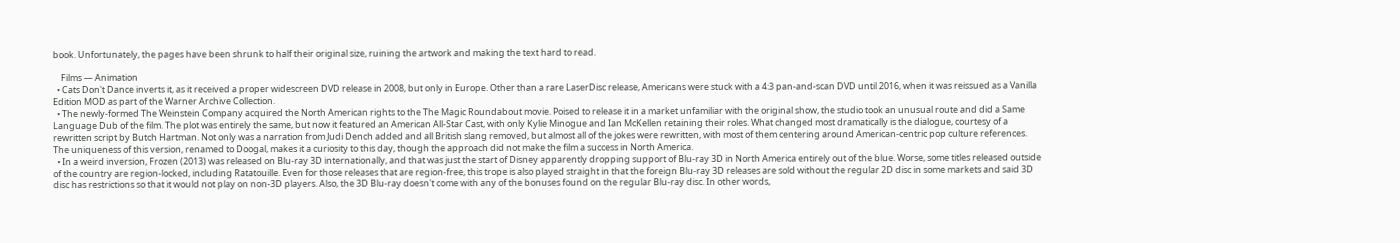book. Unfortunately, the pages have been shrunk to half their original size, ruining the artwork and making the text hard to read.

    Films — Animation
  • Cats Don't Dance inverts it, as it received a proper widescreen DVD release in 2008, but only in Europe. Other than a rare LaserDisc release, Americans were stuck with a 4:3 pan-and-scan DVD until 2016, when it was reissued as a Vanilla Edition MOD as part of the Warner Archive Collection.
  • The newly-formed The Weinstein Company acquired the North American rights to the The Magic Roundabout movie. Poised to release it in a market unfamiliar with the original show, the studio took an unusual route and did a Same Language Dub of the film. The plot was entirely the same, but now it featured an American All-Star Cast, with only Kylie Minogue and Ian McKellen retaining their roles. What changed most dramatically is the dialogue, courtesy of a rewritten script by Butch Hartman. Not only was a narration from Judi Dench added and all British slang removed, but almost all of the jokes were rewritten, with most of them centering around American-centric pop culture references. The uniqueness of this version, renamed to Doogal, makes it a curiosity to this day, though the approach did not make the film a success in North America.
  • In a weird inversion, Frozen (2013) was released on Blu-ray 3D internationally, and that was just the start of Disney apparently dropping support of Blu-ray 3D in North America entirely out of the blue. Worse, some titles released outside of the country are region-locked, including Ratatouille. Even for those releases that are region-free, this trope is also played straight in that the foreign Blu-ray 3D releases are sold without the regular 2D disc in some markets and said 3D disc has restrictions so that it would not play on non-3D players. Also, the 3D Blu-ray doesn't come with any of the bonuses found on the regular Blu-ray disc. In other words,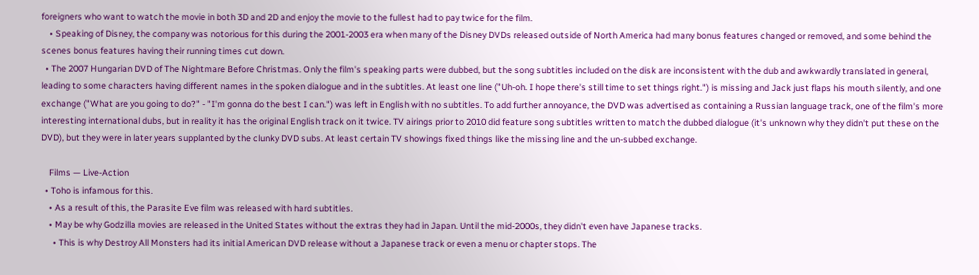foreigners who want to watch the movie in both 3D and 2D and enjoy the movie to the fullest had to pay twice for the film.
    • Speaking of Disney, the company was notorious for this during the 2001-2003 era when many of the Disney DVDs released outside of North America had many bonus features changed or removed, and some behind the scenes bonus features having their running times cut down.
  • The 2007 Hungarian DVD of The Nightmare Before Christmas. Only the film's speaking parts were dubbed, but the song subtitles included on the disk are inconsistent with the dub and awkwardly translated in general, leading to some characters having different names in the spoken dialogue and in the subtitles. At least one line ("Uh-oh. I hope there's still time to set things right.") is missing and Jack just flaps his mouth silently, and one exchange ("What are you going to do?" - "I'm gonna do the best I can.") was left in English with no subtitles. To add further annoyance, the DVD was advertised as containing a Russian language track, one of the film's more interesting international dubs, but in reality it has the original English track on it twice. TV airings prior to 2010 did feature song subtitles written to match the dubbed dialogue (it's unknown why they didn't put these on the DVD), but they were in later years supplanted by the clunky DVD subs. At least certain TV showings fixed things like the missing line and the un-subbed exchange.

    Films — Live-Action
  • Toho is infamous for this.
    • As a result of this, the Parasite Eve film was released with hard subtitles.
    • May be why Godzilla movies are released in the United States without the extras they had in Japan. Until the mid-2000s, they didn't even have Japanese tracks.
      • This is why Destroy All Monsters had its initial American DVD release without a Japanese track or even a menu or chapter stops. The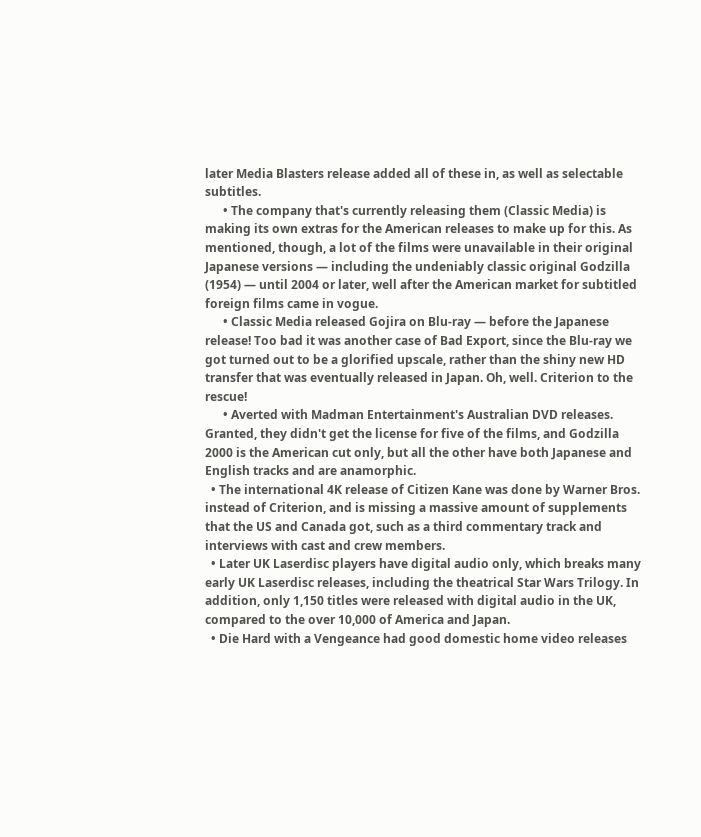later Media Blasters release added all of these in, as well as selectable subtitles.
      • The company that's currently releasing them (Classic Media) is making its own extras for the American releases to make up for this. As mentioned, though, a lot of the films were unavailable in their original Japanese versions — including the undeniably classic original Godzilla (1954) — until 2004 or later, well after the American market for subtitled foreign films came in vogue.
      • Classic Media released Gojira on Blu-ray — before the Japanese release! Too bad it was another case of Bad Export, since the Blu-ray we got turned out to be a glorified upscale, rather than the shiny new HD transfer that was eventually released in Japan. Oh, well. Criterion to the rescue!
      • Averted with Madman Entertainment's Australian DVD releases. Granted, they didn't get the license for five of the films, and Godzilla 2000 is the American cut only, but all the other have both Japanese and English tracks and are anamorphic.
  • The international 4K release of Citizen Kane was done by Warner Bros. instead of Criterion, and is missing a massive amount of supplements that the US and Canada got, such as a third commentary track and interviews with cast and crew members.
  • Later UK Laserdisc players have digital audio only, which breaks many early UK Laserdisc releases, including the theatrical Star Wars Trilogy. In addition, only 1,150 titles were released with digital audio in the UK, compared to the over 10,000 of America and Japan.
  • Die Hard with a Vengeance had good domestic home video releases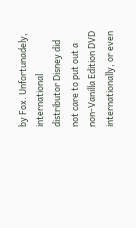by Fox. Unfortunadely, international distributor Disney did not care to put out a non-Vanilla Edition DVD internationally, or even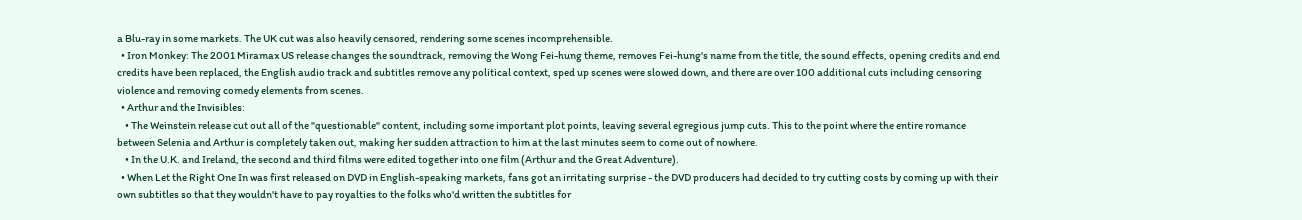a Blu-ray in some markets. The UK cut was also heavily censored, rendering some scenes incomprehensible.
  • Iron Monkey: The 2001 Miramax US release changes the soundtrack, removing the Wong Fei-hung theme, removes Fei-hung's name from the title, the sound effects, opening credits and end credits have been replaced, the English audio track and subtitles remove any political context, sped up scenes were slowed down, and there are over 100 additional cuts including censoring violence and removing comedy elements from scenes.
  • Arthur and the Invisibles:
    • The Weinstein release cut out all of the "questionable" content, including some important plot points, leaving several egregious jump cuts. This to the point where the entire romance between Selenia and Arthur is completely taken out, making her sudden attraction to him at the last minutes seem to come out of nowhere.
    • In the U.K. and Ireland, the second and third films were edited together into one film (Arthur and the Great Adventure).
  • When Let the Right One In was first released on DVD in English-speaking markets, fans got an irritating surprise - the DVD producers had decided to try cutting costs by coming up with their own subtitles so that they wouldn't have to pay royalties to the folks who'd written the subtitles for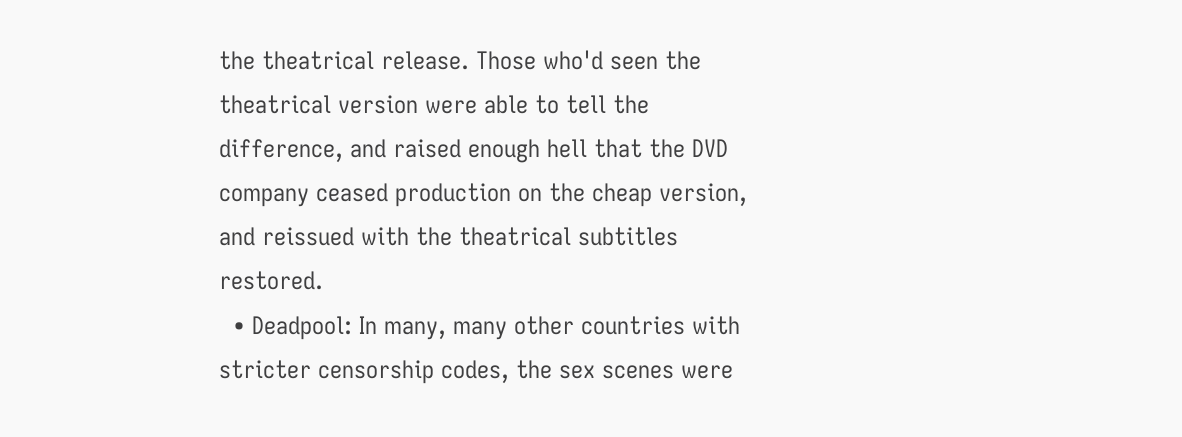the theatrical release. Those who'd seen the theatrical version were able to tell the difference, and raised enough hell that the DVD company ceased production on the cheap version, and reissued with the theatrical subtitles restored.
  • Deadpool: In many, many other countries with stricter censorship codes, the sex scenes were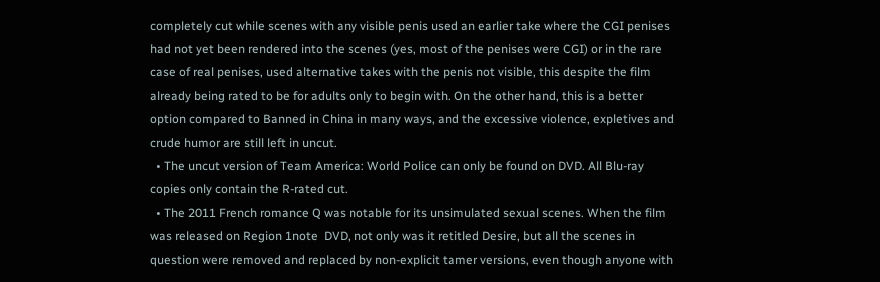completely cut while scenes with any visible penis used an earlier take where the CGI penises had not yet been rendered into the scenes (yes, most of the penises were CGI) or in the rare case of real penises, used alternative takes with the penis not visible, this despite the film already being rated to be for adults only to begin with. On the other hand, this is a better option compared to Banned in China in many ways, and the excessive violence, expletives and crude humor are still left in uncut.
  • The uncut version of Team America: World Police can only be found on DVD. All Blu-ray copies only contain the R-rated cut.
  • The 2011 French romance Q was notable for its unsimulated sexual scenes. When the film was released on Region 1note  DVD, not only was it retitled Desire, but all the scenes in question were removed and replaced by non-explicit tamer versions, even though anyone with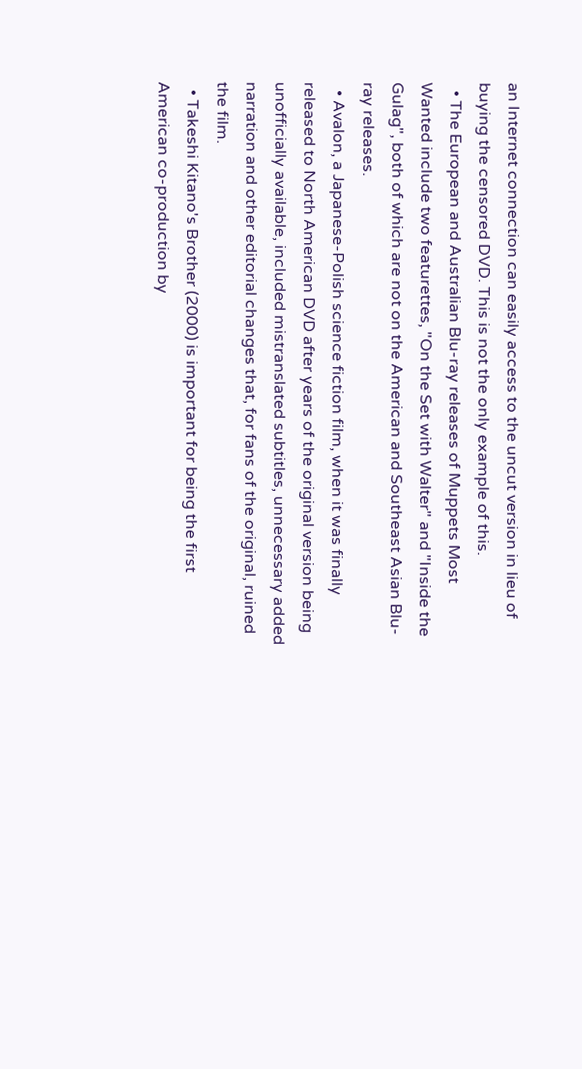an Internet connection can easily access to the uncut version in lieu of buying the censored DVD. This is not the only example of this.
  • The European and Australian Blu-ray releases of Muppets Most Wanted include two featurettes, "On the Set with Walter" and "Inside the Gulag", both of which are not on the American and Southeast Asian Blu-ray releases.
  • Avalon, a Japanese-Polish science fiction film, when it was finally released to North American DVD after years of the original version being unofficially available, included mistranslated subtitles, unnecessary added narration and other editorial changes that, for fans of the original, ruined the film.
  • Takeshi Kitano's Brother (2000) is important for being the first American co-production by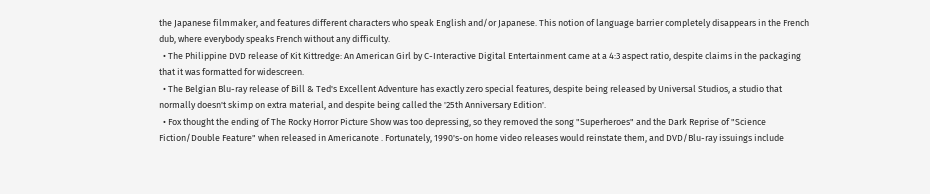the Japanese filmmaker, and features different characters who speak English and/or Japanese. This notion of language barrier completely disappears in the French dub, where everybody speaks French without any difficulty.
  • The Philippine DVD release of Kit Kittredge: An American Girl by C-Interactive Digital Entertainment came at a 4:3 aspect ratio, despite claims in the packaging that it was formatted for widescreen.
  • The Belgian Blu-ray release of Bill & Ted's Excellent Adventure has exactly zero special features, despite being released by Universal Studios, a studio that normally doesn't skimp on extra material, and despite being called the '25th Anniversary Edition'.
  • Fox thought the ending of The Rocky Horror Picture Show was too depressing, so they removed the song "Superheroes" and the Dark Reprise of "Science Fiction/Double Feature" when released in Americanote . Fortunately, 1990's-on home video releases would reinstate them, and DVD/Blu-ray issuings include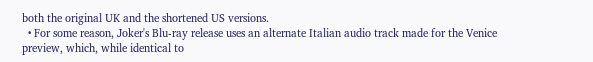both the original UK and the shortened US versions.
  • For some reason, Joker's Blu-ray release uses an alternate Italian audio track made for the Venice preview, which, while identical to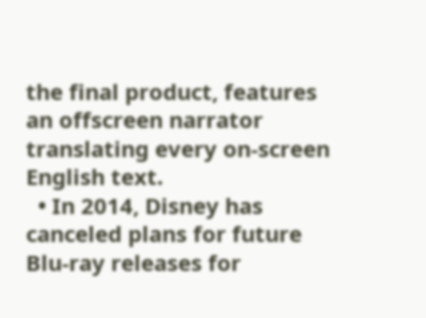the final product, features an offscreen narrator translating every on-screen English text.
  • In 2014, Disney has canceled plans for future Blu-ray releases for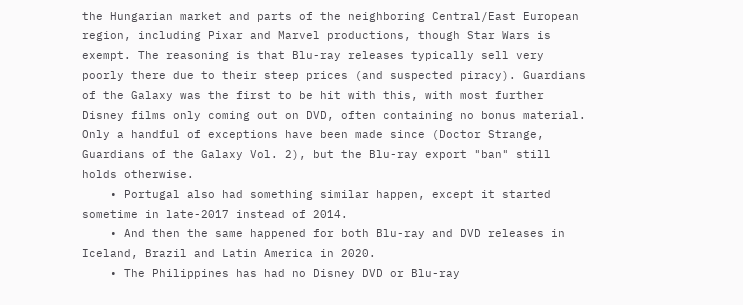the Hungarian market and parts of the neighboring Central/East European region, including Pixar and Marvel productions, though Star Wars is exempt. The reasoning is that Blu-ray releases typically sell very poorly there due to their steep prices (and suspected piracy). Guardians of the Galaxy was the first to be hit with this, with most further Disney films only coming out on DVD, often containing no bonus material. Only a handful of exceptions have been made since (Doctor Strange, Guardians of the Galaxy Vol. 2), but the Blu-ray export "ban" still holds otherwise.
    • Portugal also had something similar happen, except it started sometime in late-2017 instead of 2014.
    • And then the same happened for both Blu-ray and DVD releases in Iceland, Brazil and Latin America in 2020.
    • The Philippines has had no Disney DVD or Blu-ray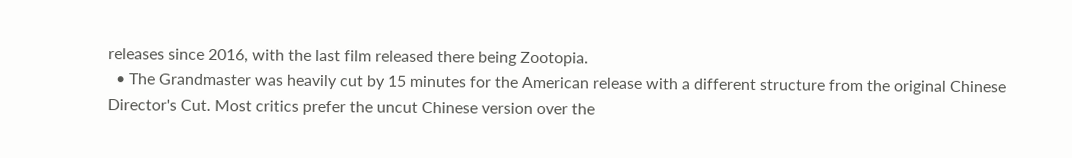releases since 2016, with the last film released there being Zootopia.
  • The Grandmaster was heavily cut by 15 minutes for the American release with a different structure from the original Chinese Director's Cut. Most critics prefer the uncut Chinese version over the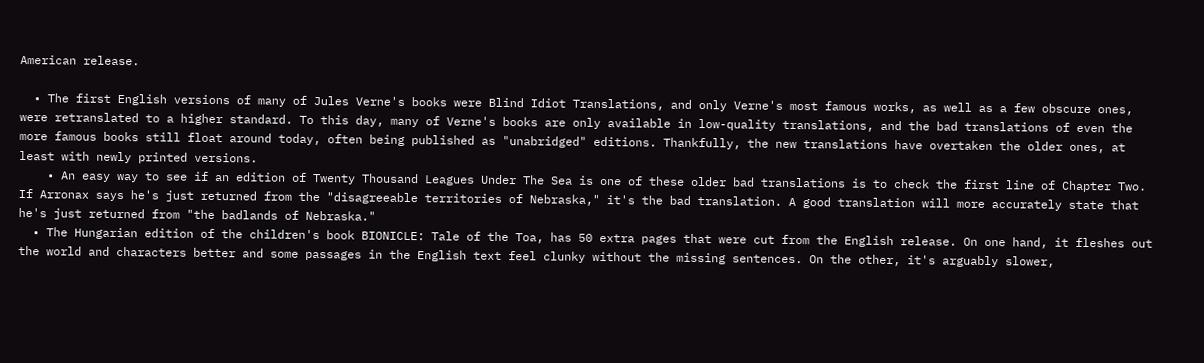American release.

  • The first English versions of many of Jules Verne's books were Blind Idiot Translations, and only Verne's most famous works, as well as a few obscure ones, were retranslated to a higher standard. To this day, many of Verne's books are only available in low-quality translations, and the bad translations of even the more famous books still float around today, often being published as "unabridged" editions. Thankfully, the new translations have overtaken the older ones, at least with newly printed versions.
    • An easy way to see if an edition of Twenty Thousand Leagues Under The Sea is one of these older bad translations is to check the first line of Chapter Two. If Arronax says he's just returned from the "disagreeable territories of Nebraska," it's the bad translation. A good translation will more accurately state that he's just returned from "the badlands of Nebraska."
  • The Hungarian edition of the children's book BIONICLE: Tale of the Toa, has 50 extra pages that were cut from the English release. On one hand, it fleshes out the world and characters better and some passages in the English text feel clunky without the missing sentences. On the other, it's arguably slower,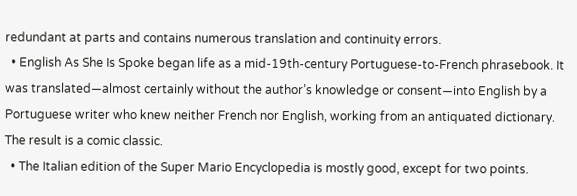redundant at parts and contains numerous translation and continuity errors.
  • English As She Is Spoke began life as a mid-19th-century Portuguese-to-French phrasebook. It was translated—almost certainly without the author’s knowledge or consent—into English by a Portuguese writer who knew neither French nor English, working from an antiquated dictionary. The result is a comic classic.
  • The Italian edition of the Super Mario Encyclopedia is mostly good, except for two points.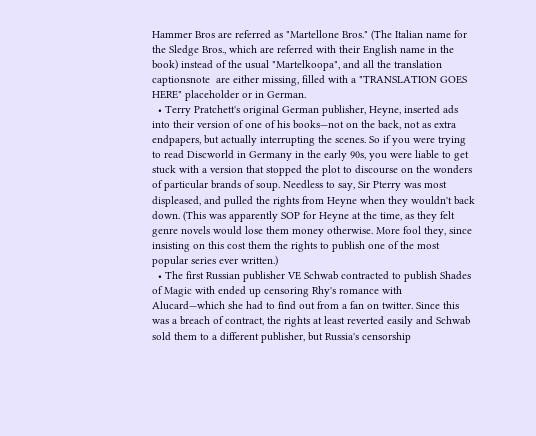Hammer Bros are referred as "Martellone Bros." (The Italian name for the Sledge Bros., which are referred with their English name in the book) instead of the usual "Martelkoopa", and all the translation captionsnote  are either missing, filled with a "TRANSLATION GOES HERE" placeholder or in German.
  • Terry Pratchett's original German publisher, Heyne, inserted ads into their version of one of his books—not on the back, not as extra endpapers, but actually interrupting the scenes. So if you were trying to read Discworld in Germany in the early 90s, you were liable to get stuck with a version that stopped the plot to discourse on the wonders of particular brands of soup. Needless to say, Sir Pterry was most displeased, and pulled the rights from Heyne when they wouldn't back down. (This was apparently SOP for Heyne at the time, as they felt genre novels would lose them money otherwise. More fool they, since insisting on this cost them the rights to publish one of the most popular series ever written.)
  • The first Russian publisher VE Schwab contracted to publish Shades of Magic with ended up censoring Rhy's romance with Alucard—which she had to find out from a fan on twitter. Since this was a breach of contract, the rights at least reverted easily and Schwab sold them to a different publisher, but Russia's censorship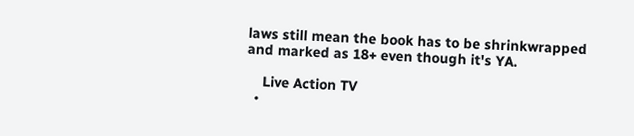laws still mean the book has to be shrinkwrapped and marked as 18+ even though it's YA.

    Live Action TV
  •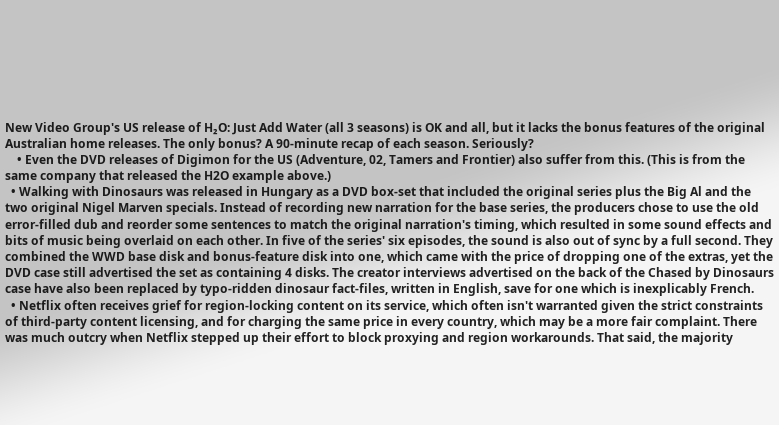New Video Group's US release of H₂O: Just Add Water (all 3 seasons) is OK and all, but it lacks the bonus features of the original Australian home releases. The only bonus? A 90-minute recap of each season. Seriously?
    • Even the DVD releases of Digimon for the US (Adventure, 02, Tamers and Frontier) also suffer from this. (This is from the same company that released the H2O example above.)
  • Walking with Dinosaurs was released in Hungary as a DVD box-set that included the original series plus the Big Al and the two original Nigel Marven specials. Instead of recording new narration for the base series, the producers chose to use the old error-filled dub and reorder some sentences to match the original narration's timing, which resulted in some sound effects and bits of music being overlaid on each other. In five of the series' six episodes, the sound is also out of sync by a full second. They combined the WWD base disk and bonus-feature disk into one, which came with the price of dropping one of the extras, yet the DVD case still advertised the set as containing 4 disks. The creator interviews advertised on the back of the Chased by Dinosaurs case have also been replaced by typo-ridden dinosaur fact-files, written in English, save for one which is inexplicably French.
  • Netflix often receives grief for region-locking content on its service, which often isn't warranted given the strict constraints of third-party content licensing, and for charging the same price in every country, which may be a more fair complaint. There was much outcry when Netflix stepped up their effort to block proxying and region workarounds. That said, the majority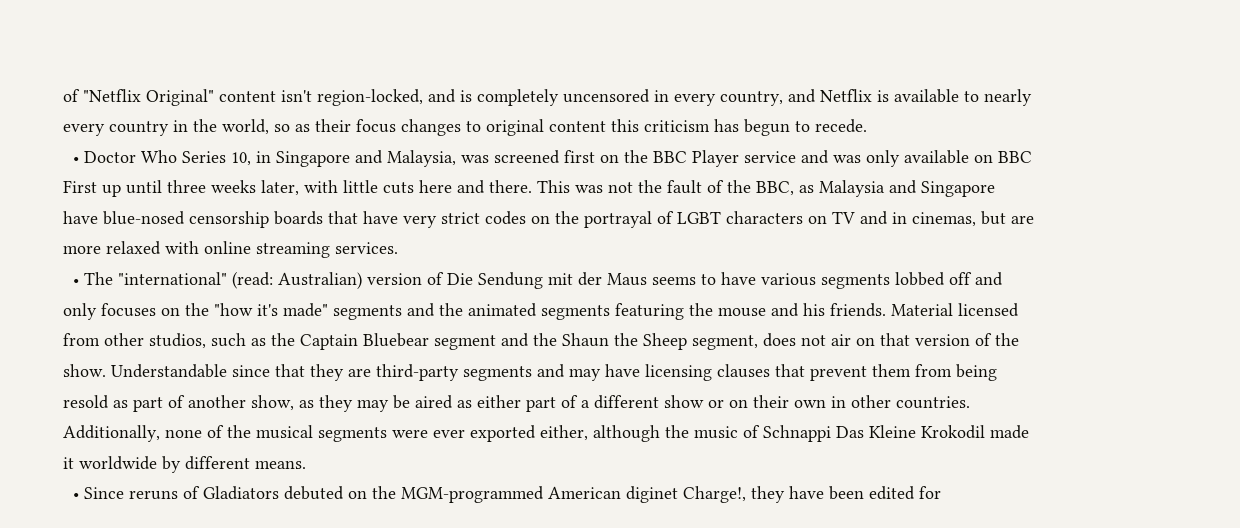of "Netflix Original" content isn't region-locked, and is completely uncensored in every country, and Netflix is available to nearly every country in the world, so as their focus changes to original content this criticism has begun to recede.
  • Doctor Who Series 10, in Singapore and Malaysia, was screened first on the BBC Player service and was only available on BBC First up until three weeks later, with little cuts here and there. This was not the fault of the BBC, as Malaysia and Singapore have blue-nosed censorship boards that have very strict codes on the portrayal of LGBT characters on TV and in cinemas, but are more relaxed with online streaming services.
  • The "international" (read: Australian) version of Die Sendung mit der Maus seems to have various segments lobbed off and only focuses on the "how it's made" segments and the animated segments featuring the mouse and his friends. Material licensed from other studios, such as the Captain Bluebear segment and the Shaun the Sheep segment, does not air on that version of the show. Understandable since that they are third-party segments and may have licensing clauses that prevent them from being resold as part of another show, as they may be aired as either part of a different show or on their own in other countries. Additionally, none of the musical segments were ever exported either, although the music of Schnappi Das Kleine Krokodil made it worldwide by different means.
  • Since reruns of Gladiators debuted on the MGM-programmed American diginet Charge!, they have been edited for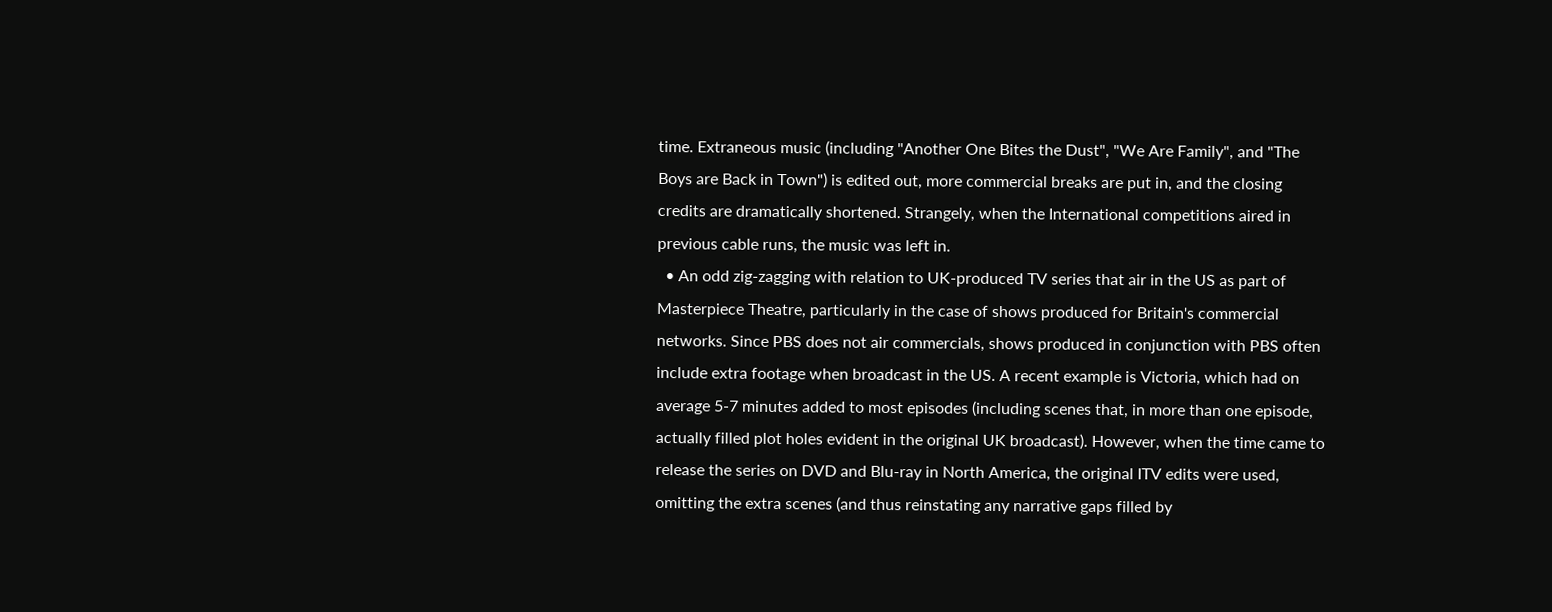time. Extraneous music (including "Another One Bites the Dust", "We Are Family", and "The Boys are Back in Town") is edited out, more commercial breaks are put in, and the closing credits are dramatically shortened. Strangely, when the International competitions aired in previous cable runs, the music was left in.
  • An odd zig-zagging with relation to UK-produced TV series that air in the US as part of Masterpiece Theatre, particularly in the case of shows produced for Britain's commercial networks. Since PBS does not air commercials, shows produced in conjunction with PBS often include extra footage when broadcast in the US. A recent example is Victoria, which had on average 5-7 minutes added to most episodes (including scenes that, in more than one episode, actually filled plot holes evident in the original UK broadcast). However, when the time came to release the series on DVD and Blu-ray in North America, the original ITV edits were used, omitting the extra scenes (and thus reinstating any narrative gaps filled by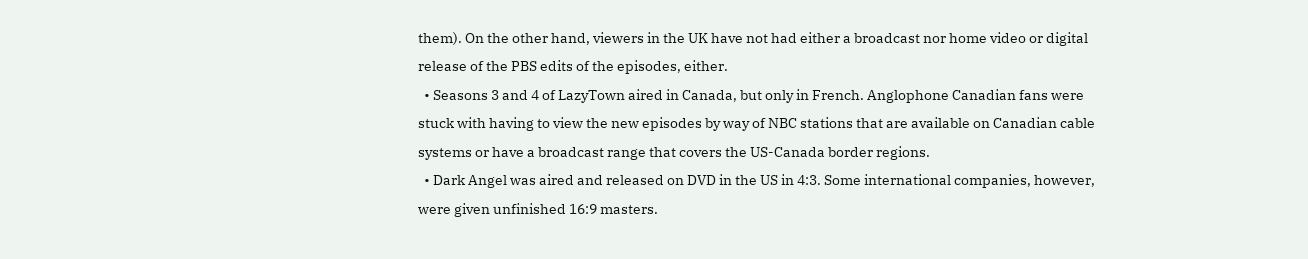them). On the other hand, viewers in the UK have not had either a broadcast nor home video or digital release of the PBS edits of the episodes, either.
  • Seasons 3 and 4 of LazyTown aired in Canada, but only in French. Anglophone Canadian fans were stuck with having to view the new episodes by way of NBC stations that are available on Canadian cable systems or have a broadcast range that covers the US-Canada border regions.
  • Dark Angel was aired and released on DVD in the US in 4:3. Some international companies, however, were given unfinished 16:9 masters.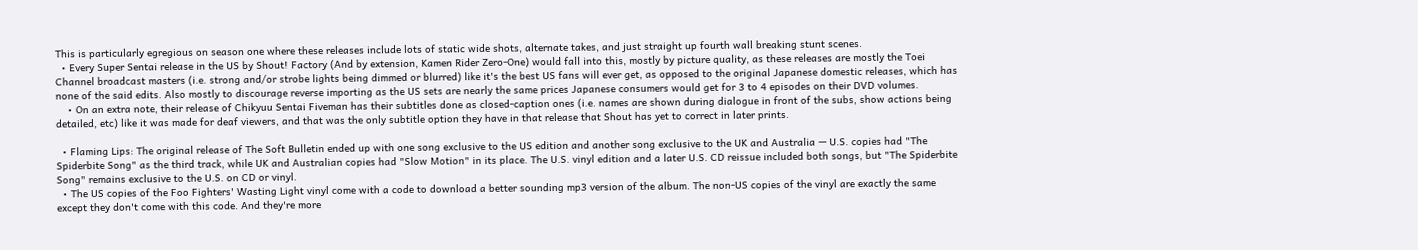This is particularly egregious on season one where these releases include lots of static wide shots, alternate takes, and just straight up fourth wall breaking stunt scenes.
  • Every Super Sentai release in the US by Shout! Factory (And by extension, Kamen Rider Zero-One) would fall into this, mostly by picture quality, as these releases are mostly the Toei Channel broadcast masters (i.e. strong and/or strobe lights being dimmed or blurred) like it's the best US fans will ever get, as opposed to the original Japanese domestic releases, which has none of the said edits. Also mostly to discourage reverse importing as the US sets are nearly the same prices Japanese consumers would get for 3 to 4 episodes on their DVD volumes.
    • On an extra note, their release of Chikyuu Sentai Fiveman has their subtitles done as closed-caption ones (i.e. names are shown during dialogue in front of the subs, show actions being detailed, etc) like it was made for deaf viewers, and that was the only subtitle option they have in that release that Shout has yet to correct in later prints.

  • Flaming Lips: The original release of The Soft Bulletin ended up with one song exclusive to the US edition and another song exclusive to the UK and Australia — U.S. copies had "The Spiderbite Song" as the third track, while UK and Australian copies had "Slow Motion" in its place. The U.S. vinyl edition and a later U.S. CD reissue included both songs, but "The Spiderbite Song" remains exclusive to the U.S. on CD or vinyl.
  • The US copies of the Foo Fighters' Wasting Light vinyl come with a code to download a better sounding mp3 version of the album. The non-US copies of the vinyl are exactly the same except they don't come with this code. And they're more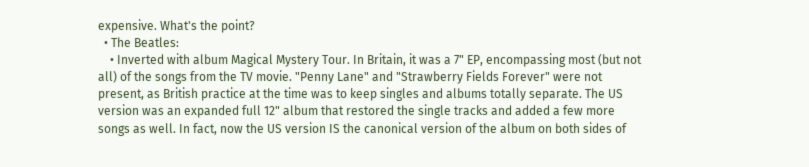expensive. What's the point?
  • The Beatles:
    • Inverted with album Magical Mystery Tour. In Britain, it was a 7" EP, encompassing most (but not all) of the songs from the TV movie. "Penny Lane" and "Strawberry Fields Forever" were not present, as British practice at the time was to keep singles and albums totally separate. The US version was an expanded full 12" album that restored the single tracks and added a few more songs as well. In fact, now the US version IS the canonical version of the album on both sides of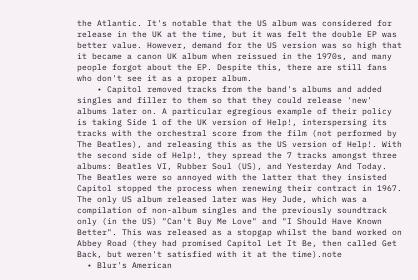the Atlantic. It's notable that the US album was considered for release in the UK at the time, but it was felt the double EP was better value. However, demand for the US version was so high that it became a canon UK album when reissued in the 1970s, and many people forgot about the EP. Despite this, there are still fans who don't see it as a proper album.
    • Capitol removed tracks from the band's albums and added singles and filler to them so that they could release 'new' albums later on. A particular egregious example of their policy is taking Side 1 of the UK version of Help!, interspersing its tracks with the orchestral score from the film (not performed by The Beatles), and releasing this as the US version of Help!. With the second side of Help!, they spread the 7 tracks amongst three albums: Beatles VI, Rubber Soul (US), and Yesterday And Today. The Beatles were so annoyed with the latter that they insisted Capitol stopped the process when renewing their contract in 1967. The only US album released later was Hey Jude, which was a compilation of non-album singles and the previously soundtrack only (in the US) "Can't Buy Me Love" and "I Should Have Known Better". This was released as a stopgap whilst the band worked on Abbey Road (they had promised Capitol Let It Be, then called Get Back, but weren't satisfied with it at the time).note
  • Blur's American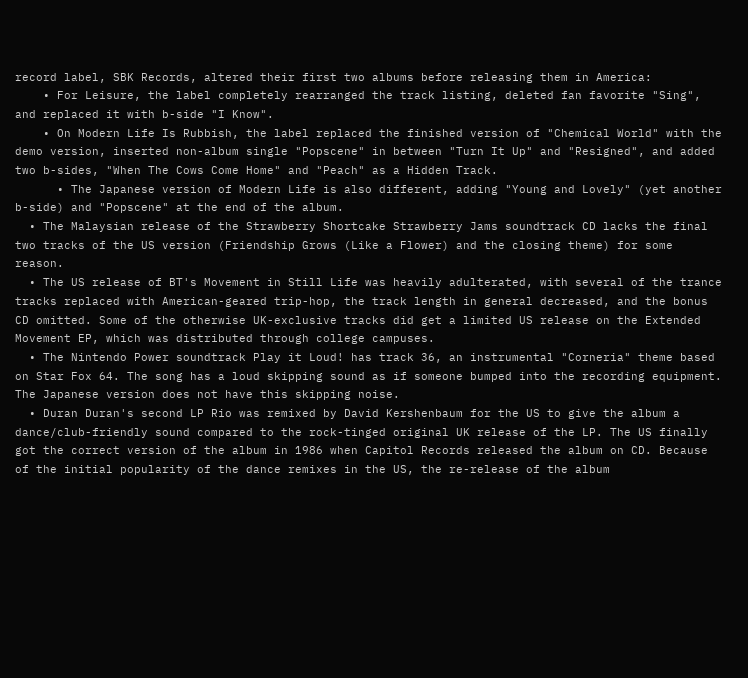record label, SBK Records, altered their first two albums before releasing them in America:
    • For Leisure, the label completely rearranged the track listing, deleted fan favorite "Sing", and replaced it with b-side "I Know".
    • On Modern Life Is Rubbish, the label replaced the finished version of "Chemical World" with the demo version, inserted non-album single "Popscene" in between "Turn It Up" and "Resigned", and added two b-sides, "When The Cows Come Home" and "Peach" as a Hidden Track.
      • The Japanese version of Modern Life is also different, adding "Young and Lovely" (yet another b-side) and "Popscene" at the end of the album.
  • The Malaysian release of the Strawberry Shortcake Strawberry Jams soundtrack CD lacks the final two tracks of the US version (Friendship Grows (Like a Flower) and the closing theme) for some reason.
  • The US release of BT's Movement in Still Life was heavily adulterated, with several of the trance tracks replaced with American-geared trip-hop, the track length in general decreased, and the bonus CD omitted. Some of the otherwise UK-exclusive tracks did get a limited US release on the Extended Movement EP, which was distributed through college campuses.
  • The Nintendo Power soundtrack Play it Loud! has track 36, an instrumental "Corneria" theme based on Star Fox 64. The song has a loud skipping sound as if someone bumped into the recording equipment. The Japanese version does not have this skipping noise.
  • Duran Duran's second LP Rio was remixed by David Kershenbaum for the US to give the album a dance/club-friendly sound compared to the rock-tinged original UK release of the LP. The US finally got the correct version of the album in 1986 when Capitol Records released the album on CD. Because of the initial popularity of the dance remixes in the US, the re-release of the album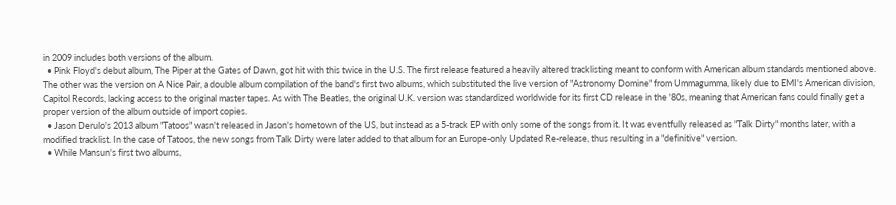in 2009 includes both versions of the album.
  • Pink Floyd's debut album, The Piper at the Gates of Dawn, got hit with this twice in the U.S. The first release featured a heavily altered tracklisting meant to conform with American album standards mentioned above. The other was the version on A Nice Pair, a double album compilation of the band's first two albums, which substituted the live version of "Astronomy Domine" from Ummagumma, likely due to EMI's American division, Capitol Records, lacking access to the original master tapes. As with The Beatles, the original U.K. version was standardized worldwide for its first CD release in the '80s, meaning that American fans could finally get a proper version of the album outside of import copies.
  • Jason Derulo's 2013 album "Tatoos" wasn't released in Jason's hometown of the US, but instead as a 5-track EP with only some of the songs from it. It was eventfully released as "Talk Dirty" months later, with a modified tracklist. In the case of Tatoos, the new songs from Talk Dirty were later added to that album for an Europe-only Updated Re-release, thus resulting in a "definitive" version.
  • While Mansun's first two albums,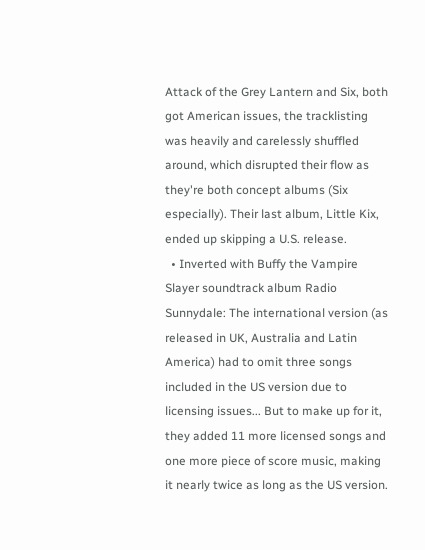Attack of the Grey Lantern and Six, both got American issues, the tracklisting was heavily and carelessly shuffled around, which disrupted their flow as they're both concept albums (Six especially). Their last album, Little Kix, ended up skipping a U.S. release.
  • Inverted with Buffy the Vampire Slayer soundtrack album Radio Sunnydale: The international version (as released in UK, Australia and Latin America) had to omit three songs included in the US version due to licensing issues... But to make up for it, they added 11 more licensed songs and one more piece of score music, making it nearly twice as long as the US version.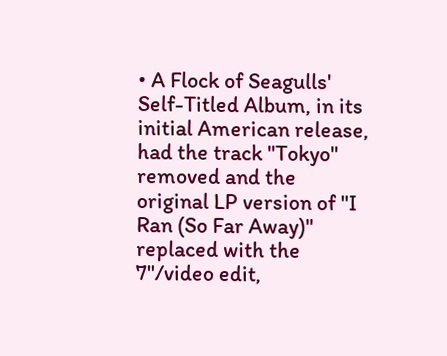• A Flock of Seagulls' Self-Titled Album, in its initial American release, had the track "Tokyo" removed and the original LP version of "I Ran (So Far Away)" replaced with the 7"/video edit,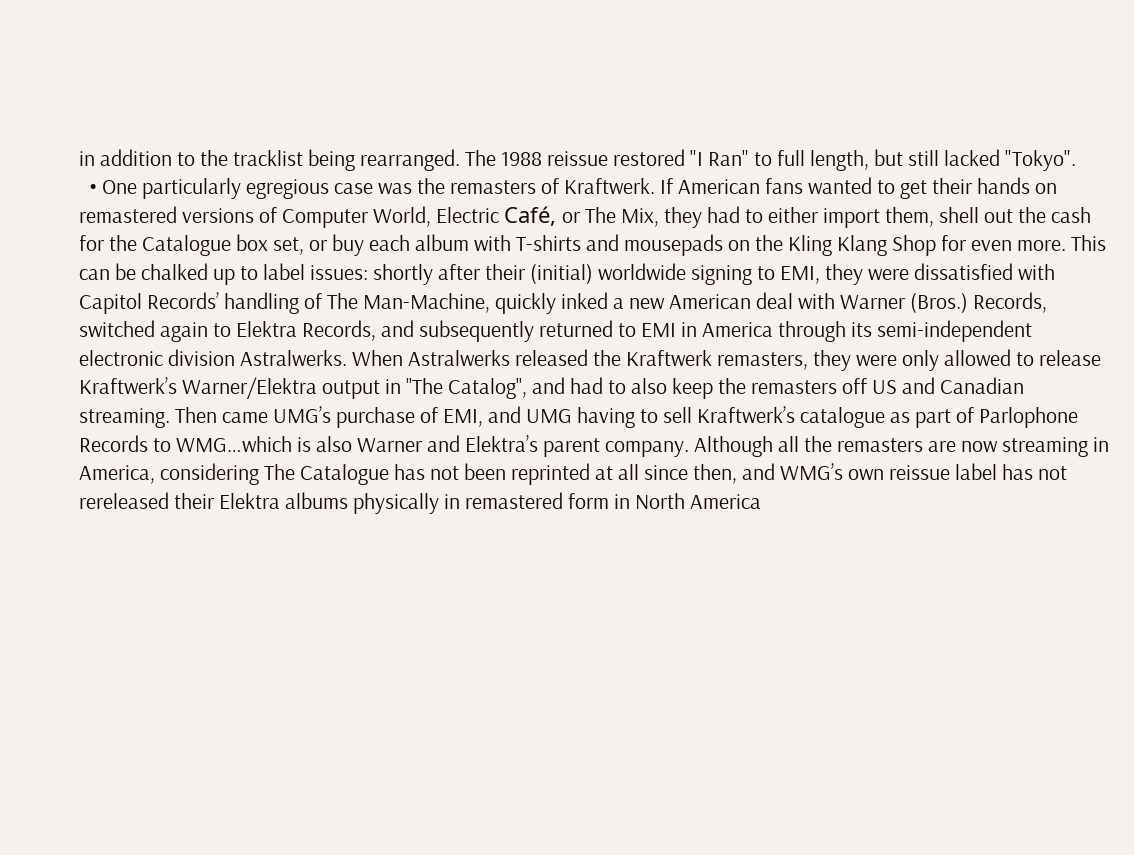in addition to the tracklist being rearranged. The 1988 reissue restored "I Ran" to full length, but still lacked "Tokyo".
  • One particularly egregious case was the remasters of Kraftwerk. If American fans wanted to get their hands on remastered versions of Computer World, Electric Café, or The Mix, they had to either import them, shell out the cash for the Catalogue box set, or buy each album with T-shirts and mousepads on the Kling Klang Shop for even more. This can be chalked up to label issues: shortly after their (initial) worldwide signing to EMI, they were dissatisfied with Capitol Records’ handling of The Man-Machine, quickly inked a new American deal with Warner (Bros.) Records, switched again to Elektra Records, and subsequently returned to EMI in America through its semi-independent electronic division Astralwerks. When Astralwerks released the Kraftwerk remasters, they were only allowed to release Kraftwerk’s Warner/Elektra output in ''The Catalog'', and had to also keep the remasters off US and Canadian streaming. Then came UMG’s purchase of EMI, and UMG having to sell Kraftwerk’s catalogue as part of Parlophone Records to WMG…which is also Warner and Elektra’s parent company. Although all the remasters are now streaming in America, considering The Catalogue has not been reprinted at all since then, and WMG’s own reissue label has not rereleased their Elektra albums physically in remastered form in North America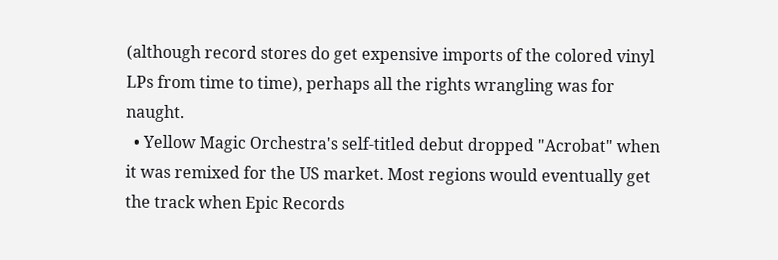(although record stores do get expensive imports of the colored vinyl LPs from time to time), perhaps all the rights wrangling was for naught.
  • Yellow Magic Orchestra's self-titled debut dropped "Acrobat" when it was remixed for the US market. Most regions would eventually get the track when Epic Records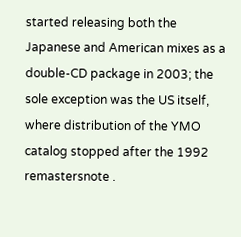started releasing both the Japanese and American mixes as a double-CD package in 2003; the sole exception was the US itself, where distribution of the YMO catalog stopped after the 1992 remastersnote .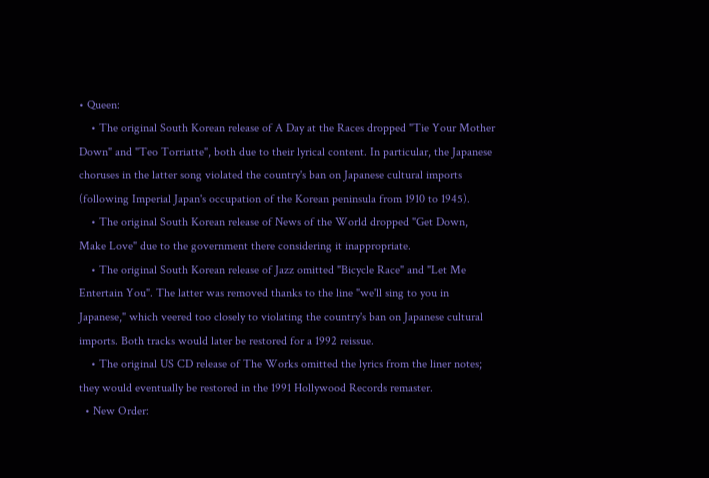• Queen:
    • The original South Korean release of A Day at the Races dropped "Tie Your Mother Down" and "Teo Torriatte", both due to their lyrical content. In particular, the Japanese choruses in the latter song violated the country's ban on Japanese cultural imports (following Imperial Japan's occupation of the Korean peninsula from 1910 to 1945).
    • The original South Korean release of News of the World dropped "Get Down, Make Love" due to the government there considering it inappropriate.
    • The original South Korean release of Jazz omitted "Bicycle Race" and "Let Me Entertain You". The latter was removed thanks to the line "we'll sing to you in Japanese," which veered too closely to violating the country's ban on Japanese cultural imports. Both tracks would later be restored for a 1992 reissue.
    • The original US CD release of The Works omitted the lyrics from the liner notes; they would eventually be restored in the 1991 Hollywood Records remaster.
  • New Order: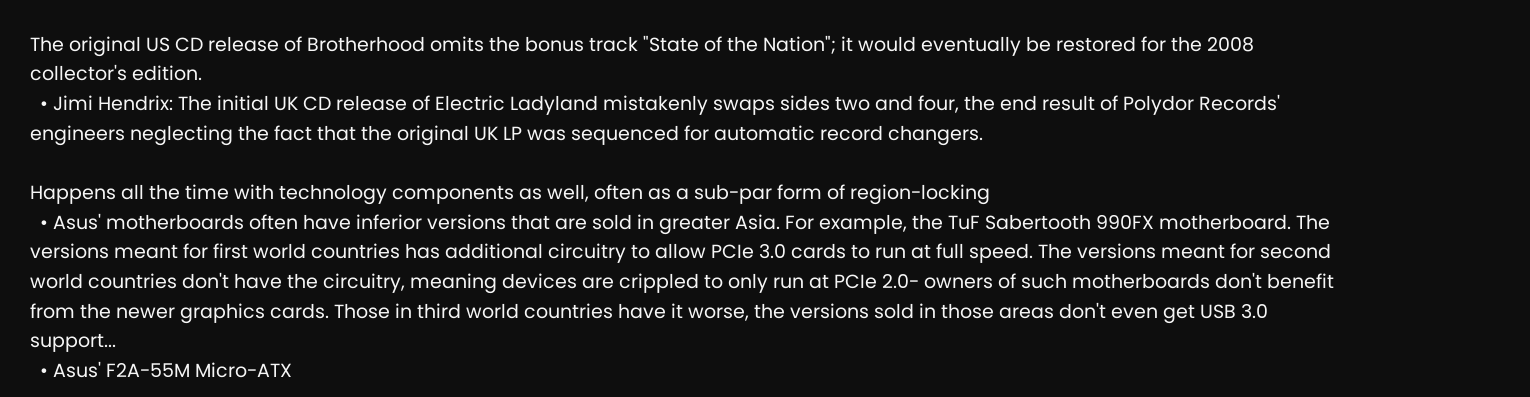The original US CD release of Brotherhood omits the bonus track "State of the Nation"; it would eventually be restored for the 2008 collector's edition.
  • Jimi Hendrix: The initial UK CD release of Electric Ladyland mistakenly swaps sides two and four, the end result of Polydor Records' engineers neglecting the fact that the original UK LP was sequenced for automatic record changers.

Happens all the time with technology components as well, often as a sub-par form of region-locking
  • Asus' motherboards often have inferior versions that are sold in greater Asia. For example, the TuF Sabertooth 990FX motherboard. The versions meant for first world countries has additional circuitry to allow PCIe 3.0 cards to run at full speed. The versions meant for second world countries don't have the circuitry, meaning devices are crippled to only run at PCIe 2.0- owners of such motherboards don't benefit from the newer graphics cards. Those in third world countries have it worse, the versions sold in those areas don't even get USB 3.0 support...
  • Asus' F2A-55M Micro-ATX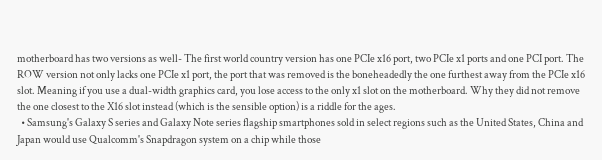motherboard has two versions as well- The first world country version has one PCIe x16 port, two PCIe x1 ports and one PCI port. The ROW version not only lacks one PCIe x1 port, the port that was removed is the boneheadedly the one furthest away from the PCIe x16 slot. Meaning if you use a dual-width graphics card, you lose access to the only x1 slot on the motherboard. Why they did not remove the one closest to the X16 slot instead (which is the sensible option) is a riddle for the ages.
  • Samsung's Galaxy S series and Galaxy Note series flagship smartphones sold in select regions such as the United States, China and Japan would use Qualcomm's Snapdragon system on a chip while those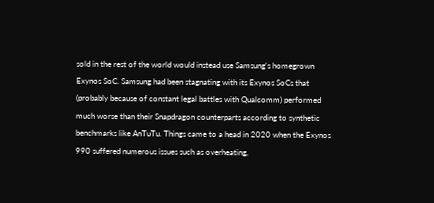sold in the rest of the world would instead use Samsung's homegrown Exynos SoC. Samsung had been stagnating with its Exynos SoCs that (probably because of constant legal battles with Qualcomm) performed much worse than their Snapdragon counterparts according to synthetic benchmarks like AnTuTu. Things came to a head in 2020 when the Exynos 990 suffered numerous issues such as overheating,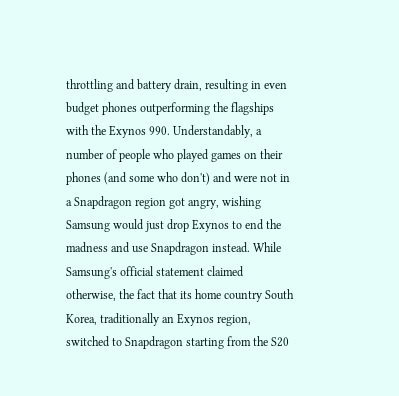throttling and battery drain, resulting in even budget phones outperforming the flagships with the Exynos 990. Understandably, a number of people who played games on their phones (and some who don't) and were not in a Snapdragon region got angry, wishing Samsung would just drop Exynos to end the madness and use Snapdragon instead. While Samsung's official statement claimed otherwise, the fact that its home country South Korea, traditionally an Exynos region, switched to Snapdragon starting from the S20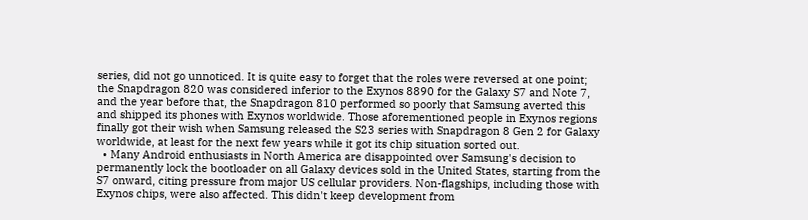series, did not go unnoticed. It is quite easy to forget that the roles were reversed at one point; the Snapdragon 820 was considered inferior to the Exynos 8890 for the Galaxy S7 and Note 7, and the year before that, the Snapdragon 810 performed so poorly that Samsung averted this and shipped its phones with Exynos worldwide. Those aforementioned people in Exynos regions finally got their wish when Samsung released the S23 series with Snapdragon 8 Gen 2 for Galaxy worldwide, at least for the next few years while it got its chip situation sorted out.
  • Many Android enthusiasts in North America are disappointed over Samsung's decision to permanently lock the bootloader on all Galaxy devices sold in the United States, starting from the S7 onward, citing pressure from major US cellular providers. Non-flagships, including those with Exynos chips, were also affected. This didn't keep development from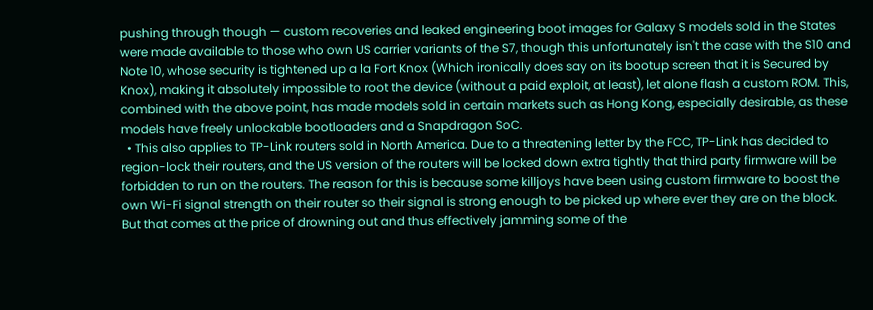pushing through though — custom recoveries and leaked engineering boot images for Galaxy S models sold in the States were made available to those who own US carrier variants of the S7, though this unfortunately isn't the case with the S10 and Note 10, whose security is tightened up a la Fort Knox (Which ironically does say on its bootup screen that it is Secured by Knox), making it absolutely impossible to root the device (without a paid exploit, at least), let alone flash a custom ROM. This, combined with the above point, has made models sold in certain markets such as Hong Kong, especially desirable, as these models have freely unlockable bootloaders and a Snapdragon SoC.
  • This also applies to TP-Link routers sold in North America. Due to a threatening letter by the FCC, TP-Link has decided to region-lock their routers, and the US version of the routers will be locked down extra tightly that third party firmware will be forbidden to run on the routers. The reason for this is because some killjoys have been using custom firmware to boost the own Wi-Fi signal strength on their router so their signal is strong enough to be picked up where ever they are on the block. But that comes at the price of drowning out and thus effectively jamming some of the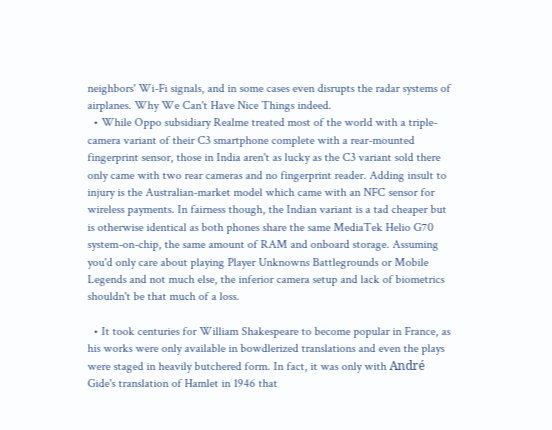neighbors' Wi-Fi signals, and in some cases even disrupts the radar systems of airplanes. Why We Can't Have Nice Things indeed.
  • While Oppo subsidiary Realme treated most of the world with a triple-camera variant of their C3 smartphone complete with a rear-mounted fingerprint sensor, those in India aren't as lucky as the C3 variant sold there only came with two rear cameras and no fingerprint reader. Adding insult to injury is the Australian-market model which came with an NFC sensor for wireless payments. In fairness though, the Indian variant is a tad cheaper but is otherwise identical as both phones share the same MediaTek Helio G70 system-on-chip, the same amount of RAM and onboard storage. Assuming you'd only care about playing Player Unknowns Battlegrounds or Mobile Legends and not much else, the inferior camera setup and lack of biometrics shouldn't be that much of a loss.

  • It took centuries for William Shakespeare to become popular in France, as his works were only available in bowdlerized translations and even the plays were staged in heavily butchered form. In fact, it was only with André Gide's translation of Hamlet in 1946 that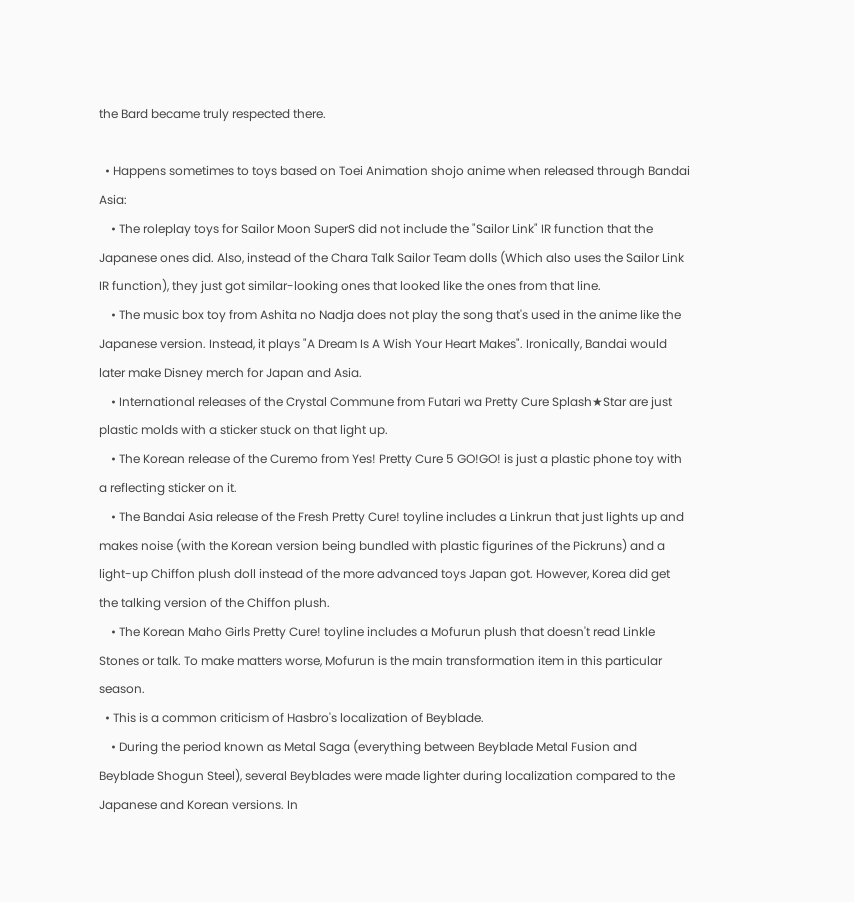the Bard became truly respected there.

  • Happens sometimes to toys based on Toei Animation shojo anime when released through Bandai Asia:
    • The roleplay toys for Sailor Moon SuperS did not include the "Sailor Link" IR function that the Japanese ones did. Also, instead of the Chara Talk Sailor Team dolls (Which also uses the Sailor Link IR function), they just got similar-looking ones that looked like the ones from that line.
    • The music box toy from Ashita no Nadja does not play the song that's used in the anime like the Japanese version. Instead, it plays "A Dream Is A Wish Your Heart Makes". Ironically, Bandai would later make Disney merch for Japan and Asia.
    • International releases of the Crystal Commune from Futari wa Pretty Cure Splash★Star are just plastic molds with a sticker stuck on that light up.
    • The Korean release of the Curemo from Yes! Pretty Cure 5 GO!GO! is just a plastic phone toy with a reflecting sticker on it.
    • The Bandai Asia release of the Fresh Pretty Cure! toyline includes a Linkrun that just lights up and makes noise (with the Korean version being bundled with plastic figurines of the Pickruns) and a light-up Chiffon plush doll instead of the more advanced toys Japan got. However, Korea did get the talking version of the Chiffon plush.
    • The Korean Maho Girls Pretty Cure! toyline includes a Mofurun plush that doesn't read Linkle Stones or talk. To make matters worse, Mofurun is the main transformation item in this particular season.
  • This is a common criticism of Hasbro's localization of Beyblade.
    • During the period known as Metal Saga (everything between Beyblade Metal Fusion and Beyblade Shogun Steel), several Beyblades were made lighter during localization compared to the Japanese and Korean versions. In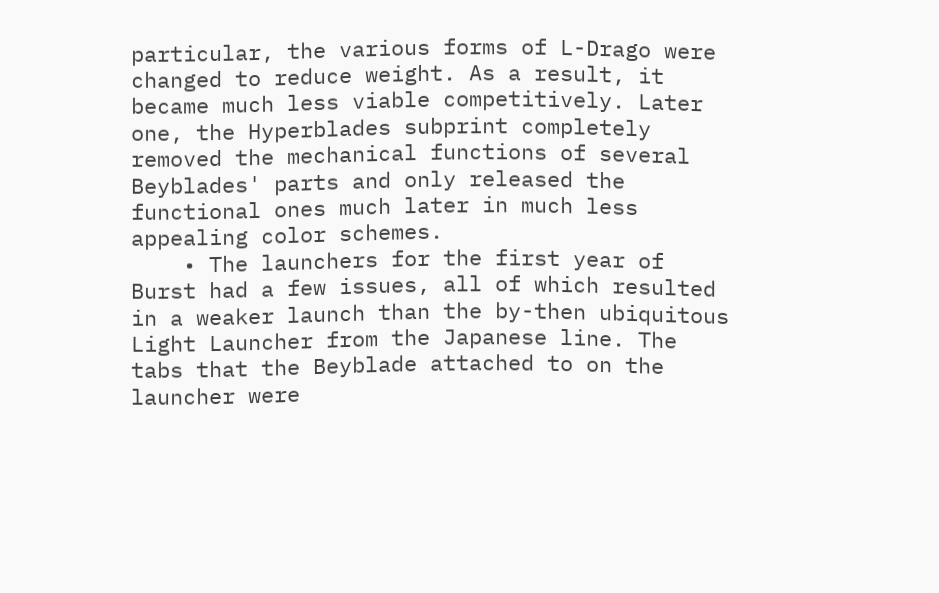particular, the various forms of L-Drago were changed to reduce weight. As a result, it became much less viable competitively. Later one, the Hyperblades subprint completely removed the mechanical functions of several Beyblades' parts and only released the functional ones much later in much less appealing color schemes.
    • The launchers for the first year of Burst had a few issues, all of which resulted in a weaker launch than the by-then ubiquitous Light Launcher from the Japanese line. The tabs that the Beyblade attached to on the launcher were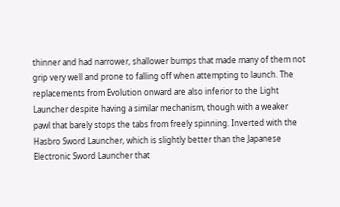thinner and had narrower, shallower bumps that made many of them not grip very well and prone to falling off when attempting to launch. The replacements from Evolution onward are also inferior to the Light Launcher despite having a similar mechanism, though with a weaker pawl that barely stops the tabs from freely spinning. Inverted with the Hasbro Sword Launcher, which is slightly better than the Japanese Electronic Sword Launcher that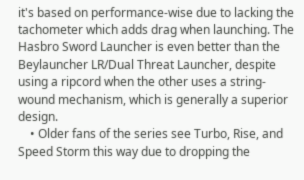it's based on performance-wise due to lacking the tachometer which adds drag when launching. The Hasbro Sword Launcher is even better than the Beylauncher LR/Dual Threat Launcher, despite using a ripcord when the other uses a string-wound mechanism, which is generally a superior design.
    • Older fans of the series see Turbo, Rise, and Speed Storm this way due to dropping the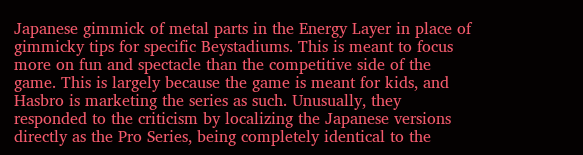Japanese gimmick of metal parts in the Energy Layer in place of gimmicky tips for specific Beystadiums. This is meant to focus more on fun and spectacle than the competitive side of the game. This is largely because the game is meant for kids, and Hasbro is marketing the series as such. Unusually, they responded to the criticism by localizing the Japanese versions directly as the Pro Series, being completely identical to the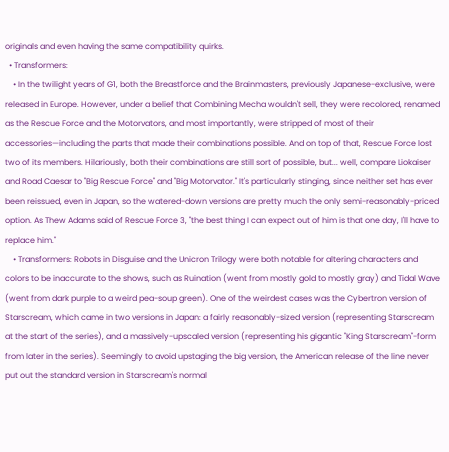originals and even having the same compatibility quirks.
  • Transformers:
    • In the twilight years of G1, both the Breastforce and the Brainmasters, previously Japanese-exclusive, were released in Europe. However, under a belief that Combining Mecha wouldn't sell, they were recolored, renamed as the Rescue Force and the Motorvators, and most importantly, were stripped of most of their accessories—including the parts that made their combinations possible. And on top of that, Rescue Force lost two of its members. Hilariously, both their combinations are still sort of possible, but... well, compare Liokaiser and Road Caesar to "Big Rescue Force" and "Big Motorvator." It's particularly stinging, since neither set has ever been reissued, even in Japan, so the watered-down versions are pretty much the only semi-reasonably-priced option. As Thew Adams said of Rescue Force 3, "the best thing I can expect out of him is that one day, I'll have to replace him."
    • Transformers: Robots in Disguise and the Unicron Trilogy were both notable for altering characters and colors to be inaccurate to the shows, such as Ruination (went from mostly gold to mostly gray) and Tidal Wave (went from dark purple to a weird pea-soup green). One of the weirdest cases was the Cybertron version of Starscream, which came in two versions in Japan: a fairly reasonably-sized version (representing Starscream at the start of the series), and a massively-upscaled version (representing his gigantic "King Starscream"-form from later in the series). Seemingly to avoid upstaging the big version, the American release of the line never put out the standard version in Starscream's normal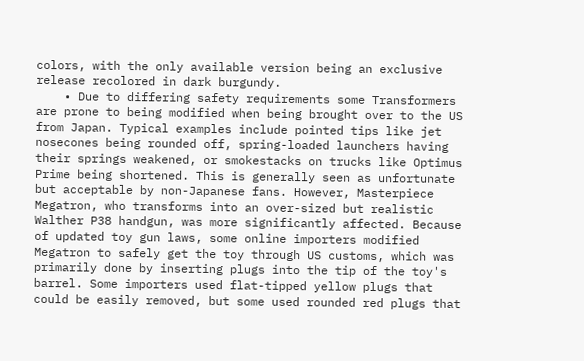colors, with the only available version being an exclusive release recolored in dark burgundy.
    • Due to differing safety requirements some Transformers are prone to being modified when being brought over to the US from Japan. Typical examples include pointed tips like jet nosecones being rounded off, spring-loaded launchers having their springs weakened, or smokestacks on trucks like Optimus Prime being shortened. This is generally seen as unfortunate but acceptable by non-Japanese fans. However, Masterpiece Megatron, who transforms into an over-sized but realistic Walther P38 handgun, was more significantly affected. Because of updated toy gun laws, some online importers modified Megatron to safely get the toy through US customs, which was primarily done by inserting plugs into the tip of the toy's barrel. Some importers used flat-tipped yellow plugs that could be easily removed, but some used rounded red plugs that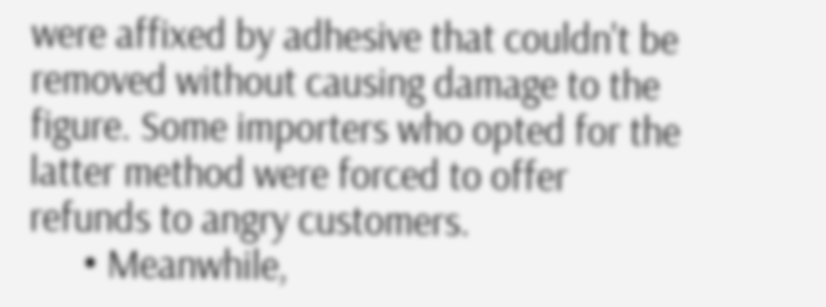were affixed by adhesive that couldn't be removed without causing damage to the figure. Some importers who opted for the latter method were forced to offer refunds to angry customers.
      • Meanwhile,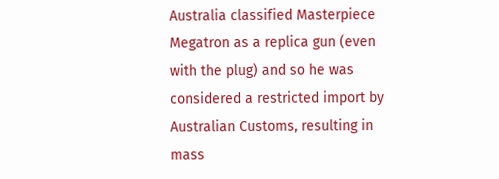Australia classified Masterpiece Megatron as a replica gun (even with the plug) and so he was considered a restricted import by Australian Customs, resulting in mass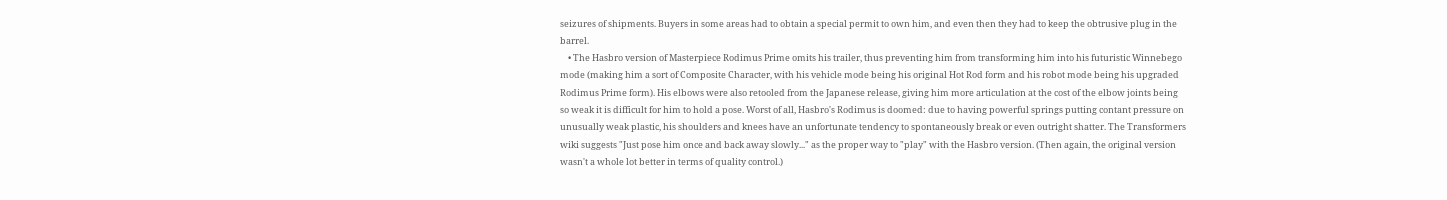seizures of shipments. Buyers in some areas had to obtain a special permit to own him, and even then they had to keep the obtrusive plug in the barrel.
    • The Hasbro version of Masterpiece Rodimus Prime omits his trailer, thus preventing him from transforming him into his futuristic Winnebego mode (making him a sort of Composite Character, with his vehicle mode being his original Hot Rod form and his robot mode being his upgraded Rodimus Prime form). His elbows were also retooled from the Japanese release, giving him more articulation at the cost of the elbow joints being so weak it is difficult for him to hold a pose. Worst of all, Hasbro's Rodimus is doomed: due to having powerful springs putting contant pressure on unusually weak plastic, his shoulders and knees have an unfortunate tendency to spontaneously break or even outright shatter. The Transformers wiki suggests "Just pose him once and back away slowly..." as the proper way to "play" with the Hasbro version. (Then again, the original version wasn't a whole lot better in terms of quality control.)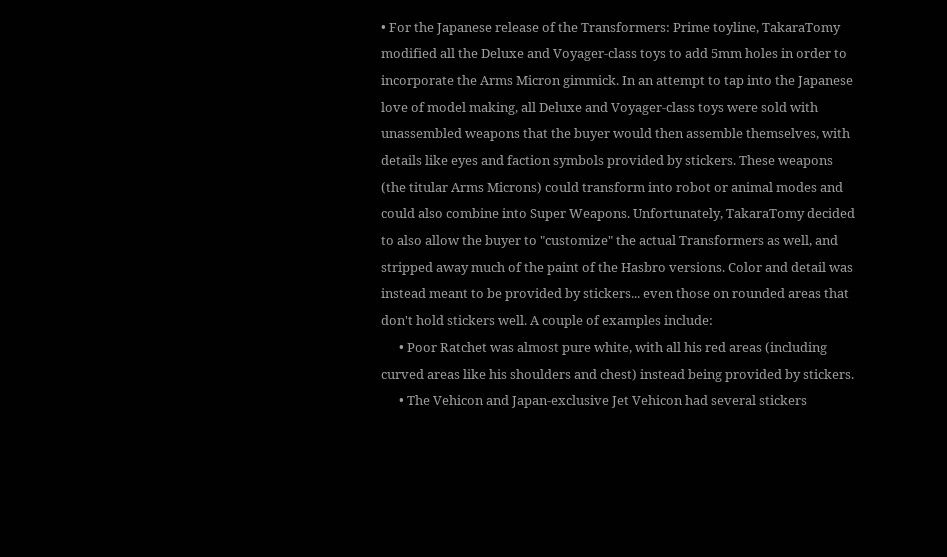• For the Japanese release of the Transformers: Prime toyline, TakaraTomy modified all the Deluxe and Voyager-class toys to add 5mm holes in order to incorporate the Arms Micron gimmick. In an attempt to tap into the Japanese love of model making, all Deluxe and Voyager-class toys were sold with unassembled weapons that the buyer would then assemble themselves, with details like eyes and faction symbols provided by stickers. These weapons (the titular Arms Microns) could transform into robot or animal modes and could also combine into Super Weapons. Unfortunately, TakaraTomy decided to also allow the buyer to "customize" the actual Transformers as well, and stripped away much of the paint of the Hasbro versions. Color and detail was instead meant to be provided by stickers... even those on rounded areas that don't hold stickers well. A couple of examples include:
      • Poor Ratchet was almost pure white, with all his red areas (including curved areas like his shoulders and chest) instead being provided by stickers.
      • The Vehicon and Japan-exclusive Jet Vehicon had several stickers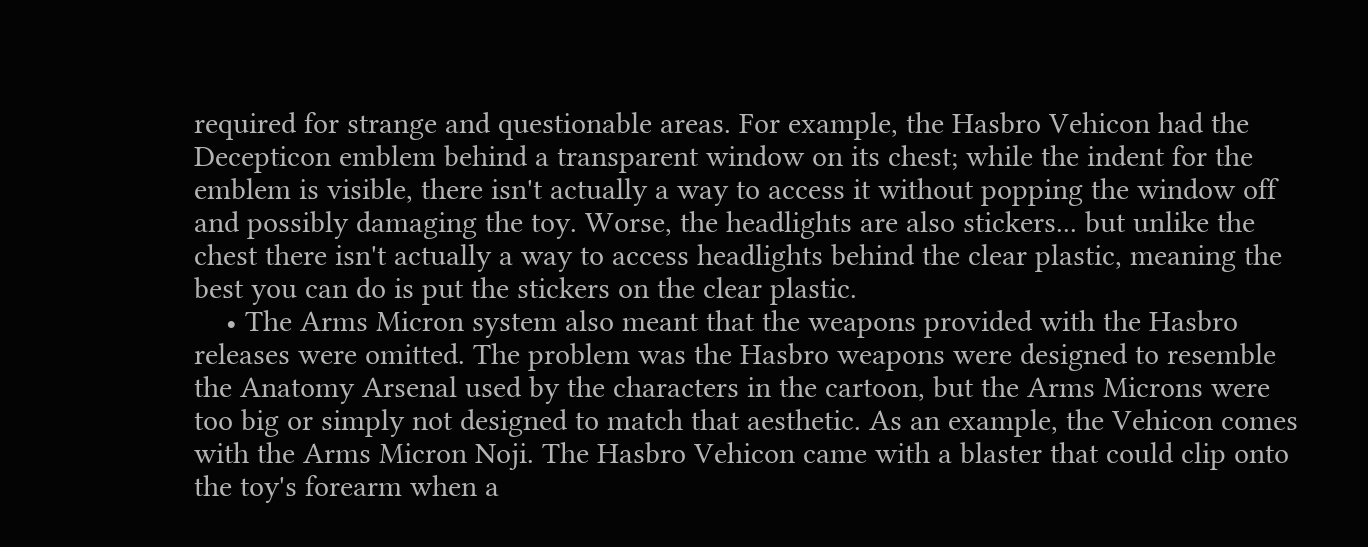required for strange and questionable areas. For example, the Hasbro Vehicon had the Decepticon emblem behind a transparent window on its chest; while the indent for the emblem is visible, there isn't actually a way to access it without popping the window off and possibly damaging the toy. Worse, the headlights are also stickers... but unlike the chest there isn't actually a way to access headlights behind the clear plastic, meaning the best you can do is put the stickers on the clear plastic.
    • The Arms Micron system also meant that the weapons provided with the Hasbro releases were omitted. The problem was the Hasbro weapons were designed to resemble the Anatomy Arsenal used by the characters in the cartoon, but the Arms Microns were too big or simply not designed to match that aesthetic. As an example, the Vehicon comes with the Arms Micron Noji. The Hasbro Vehicon came with a blaster that could clip onto the toy's forearm when a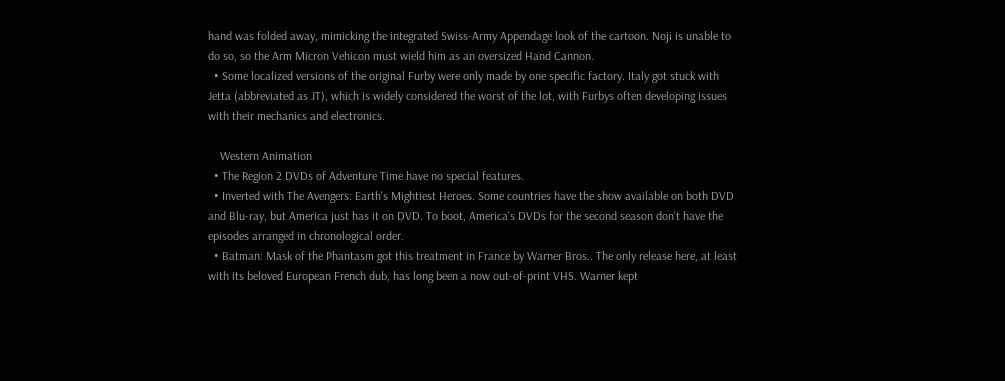hand was folded away, mimicking the integrated Swiss-Army Appendage look of the cartoon. Noji is unable to do so, so the Arm Micron Vehicon must wield him as an oversized Hand Cannon.
  • Some localized versions of the original Furby were only made by one specific factory. Italy got stuck with Jetta (abbreviated as JT), which is widely considered the worst of the lot, with Furbys often developing issues with their mechanics and electronics.

    Western Animation
  • The Region 2 DVDs of Adventure Time have no special features.
  • Inverted with The Avengers: Earth's Mightiest Heroes. Some countries have the show available on both DVD and Blu-ray, but America just has it on DVD. To boot, America's DVDs for the second season don't have the episodes arranged in chronological order.
  • Batman: Mask of the Phantasm got this treatment in France by Warner Bros.. The only release here, at least with its beloved European French dub, has long been a now out-of-print VHS. Warner kept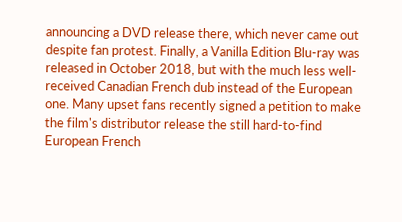announcing a DVD release there, which never came out despite fan protest. Finally, a Vanilla Edition Blu-ray was released in October 2018, but with the much less well-received Canadian French dub instead of the European one. Many upset fans recently signed a petition to make the film's distributor release the still hard-to-find European French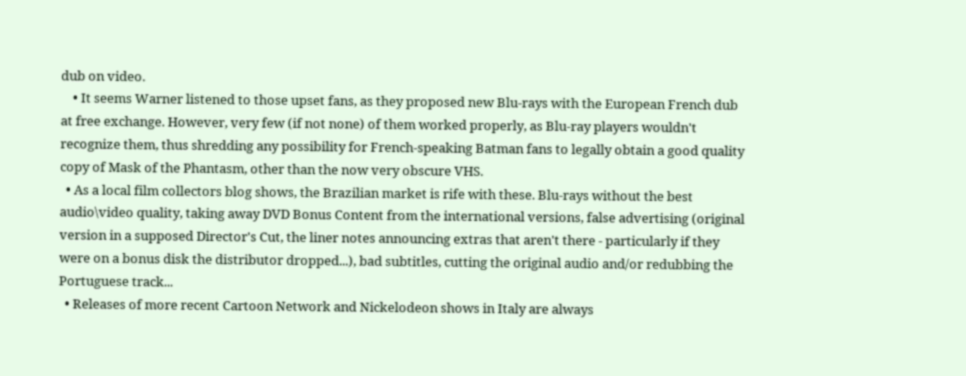dub on video.
    • It seems Warner listened to those upset fans, as they proposed new Blu-rays with the European French dub at free exchange. However, very few (if not none) of them worked properly, as Blu-ray players wouldn't recognize them, thus shredding any possibility for French-speaking Batman fans to legally obtain a good quality copy of Mask of the Phantasm, other than the now very obscure VHS.
  • As a local film collectors blog shows, the Brazilian market is rife with these. Blu-rays without the best audio\video quality, taking away DVD Bonus Content from the international versions, false advertising (original version in a supposed Director's Cut, the liner notes announcing extras that aren't there - particularly if they were on a bonus disk the distributor dropped...), bad subtitles, cutting the original audio and/or redubbing the Portuguese track...
  • Releases of more recent Cartoon Network and Nickelodeon shows in Italy are always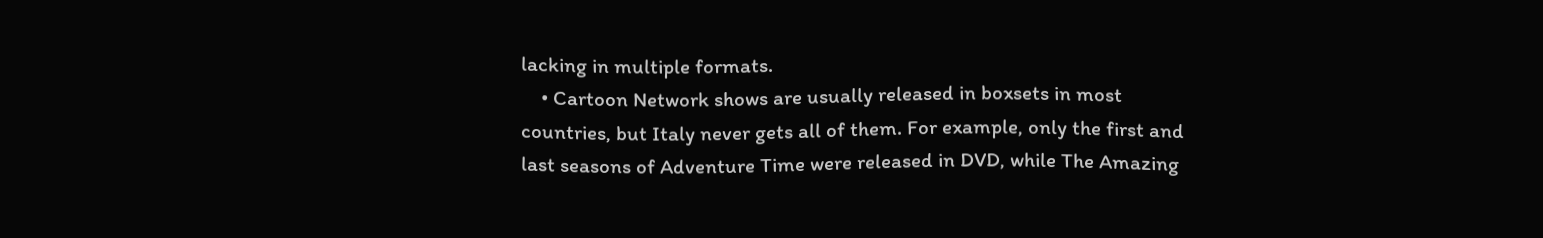lacking in multiple formats.
    • Cartoon Network shows are usually released in boxsets in most countries, but Italy never gets all of them. For example, only the first and last seasons of Adventure Time were released in DVD, while The Amazing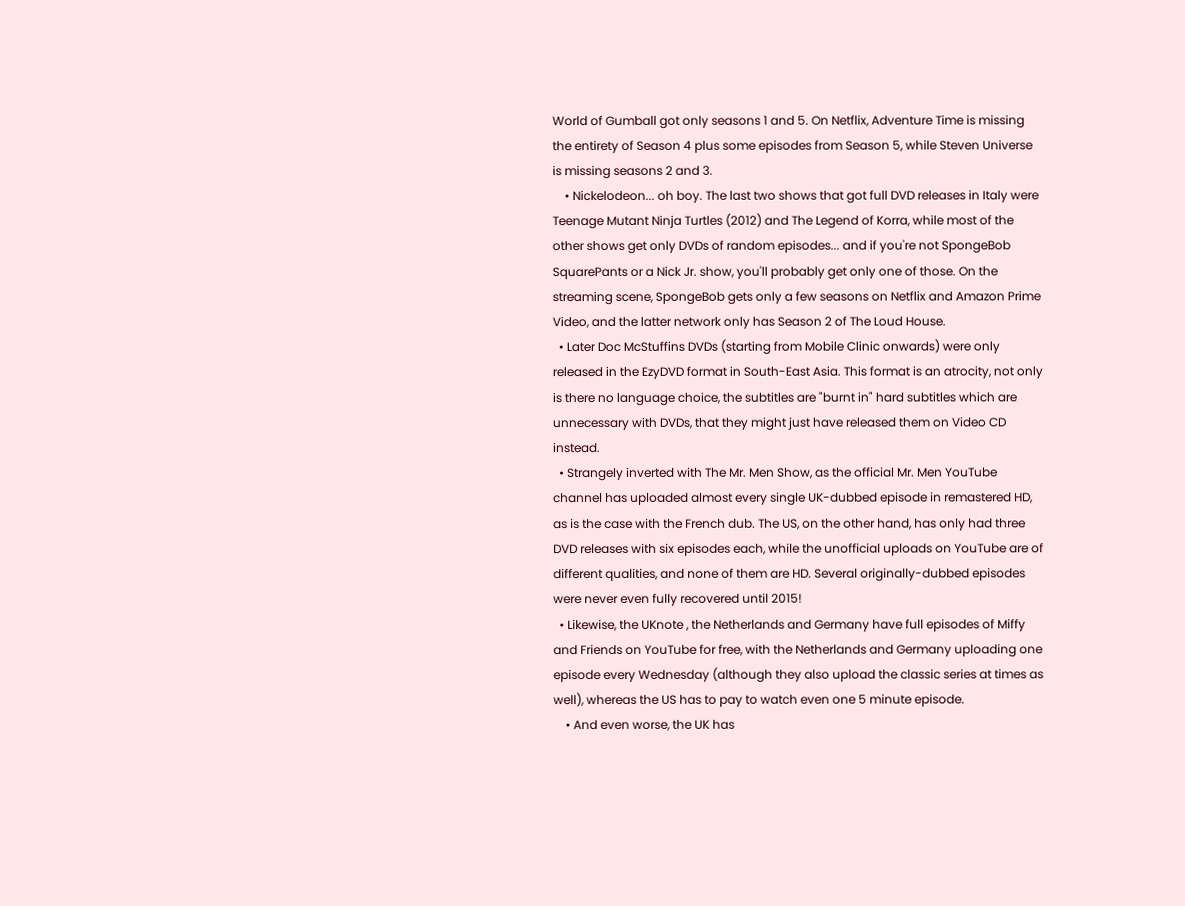World of Gumball got only seasons 1 and 5. On Netflix, Adventure Time is missing the entirety of Season 4 plus some episodes from Season 5, while Steven Universe is missing seasons 2 and 3.
    • Nickelodeon... oh boy. The last two shows that got full DVD releases in Italy were Teenage Mutant Ninja Turtles (2012) and The Legend of Korra, while most of the other shows get only DVDs of random episodes... and if you're not SpongeBob SquarePants or a Nick Jr. show, you'll probably get only one of those. On the streaming scene, SpongeBob gets only a few seasons on Netflix and Amazon Prime Video, and the latter network only has Season 2 of The Loud House.
  • Later Doc McStuffins DVDs (starting from Mobile Clinic onwards) were only released in the EzyDVD format in South-East Asia. This format is an atrocity, not only is there no language choice, the subtitles are "burnt in" hard subtitles which are unnecessary with DVDs, that they might just have released them on Video CD instead.
  • Strangely inverted with The Mr. Men Show, as the official Mr. Men YouTube channel has uploaded almost every single UK-dubbed episode in remastered HD, as is the case with the French dub. The US, on the other hand, has only had three DVD releases with six episodes each, while the unofficial uploads on YouTube are of different qualities, and none of them are HD. Several originally-dubbed episodes were never even fully recovered until 2015!
  • Likewise, the UKnote , the Netherlands and Germany have full episodes of Miffy and Friends on YouTube for free, with the Netherlands and Germany uploading one episode every Wednesday (although they also upload the classic series at times as well), whereas the US has to pay to watch even one 5 minute episode.
    • And even worse, the UK has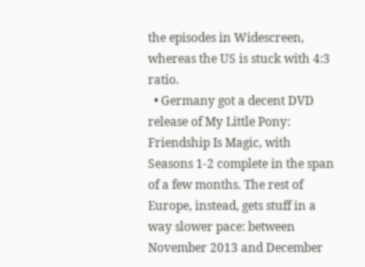the episodes in Widescreen, whereas the US is stuck with 4:3 ratio.
  • Germany got a decent DVD release of My Little Pony: Friendship Is Magic, with Seasons 1-2 complete in the span of a few months. The rest of Europe, instead, gets stuff in a way slower pace: between November 2013 and December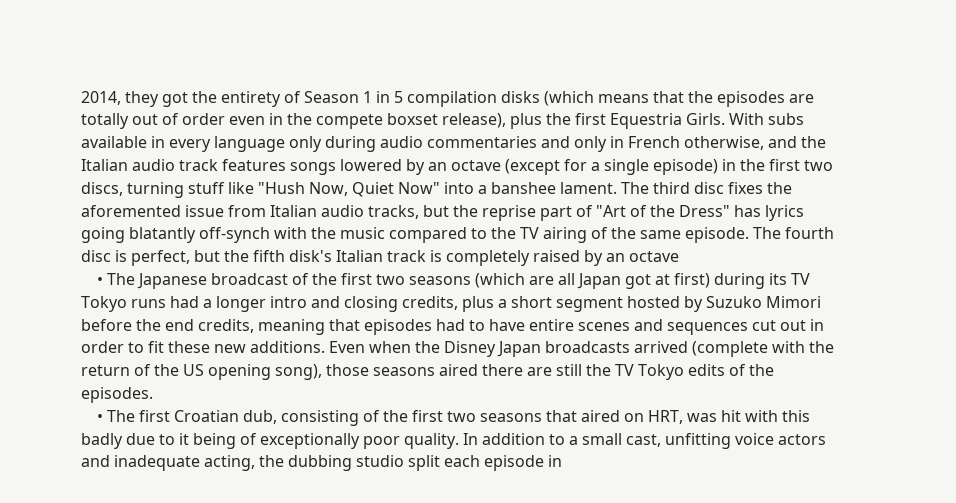2014, they got the entirety of Season 1 in 5 compilation disks (which means that the episodes are totally out of order even in the compete boxset release), plus the first Equestria Girls. With subs available in every language only during audio commentaries and only in French otherwise, and the Italian audio track features songs lowered by an octave (except for a single episode) in the first two discs, turning stuff like "Hush Now, Quiet Now" into a banshee lament. The third disc fixes the aforemented issue from Italian audio tracks, but the reprise part of "Art of the Dress" has lyrics going blatantly off-synch with the music compared to the TV airing of the same episode. The fourth disc is perfect, but the fifth disk's Italian track is completely raised by an octave
    • The Japanese broadcast of the first two seasons (which are all Japan got at first) during its TV Tokyo runs had a longer intro and closing credits, plus a short segment hosted by Suzuko Mimori before the end credits, meaning that episodes had to have entire scenes and sequences cut out in order to fit these new additions. Even when the Disney Japan broadcasts arrived (complete with the return of the US opening song), those seasons aired there are still the TV Tokyo edits of the episodes.
    • The first Croatian dub, consisting of the first two seasons that aired on HRT, was hit with this badly due to it being of exceptionally poor quality. In addition to a small cast, unfitting voice actors and inadequate acting, the dubbing studio split each episode in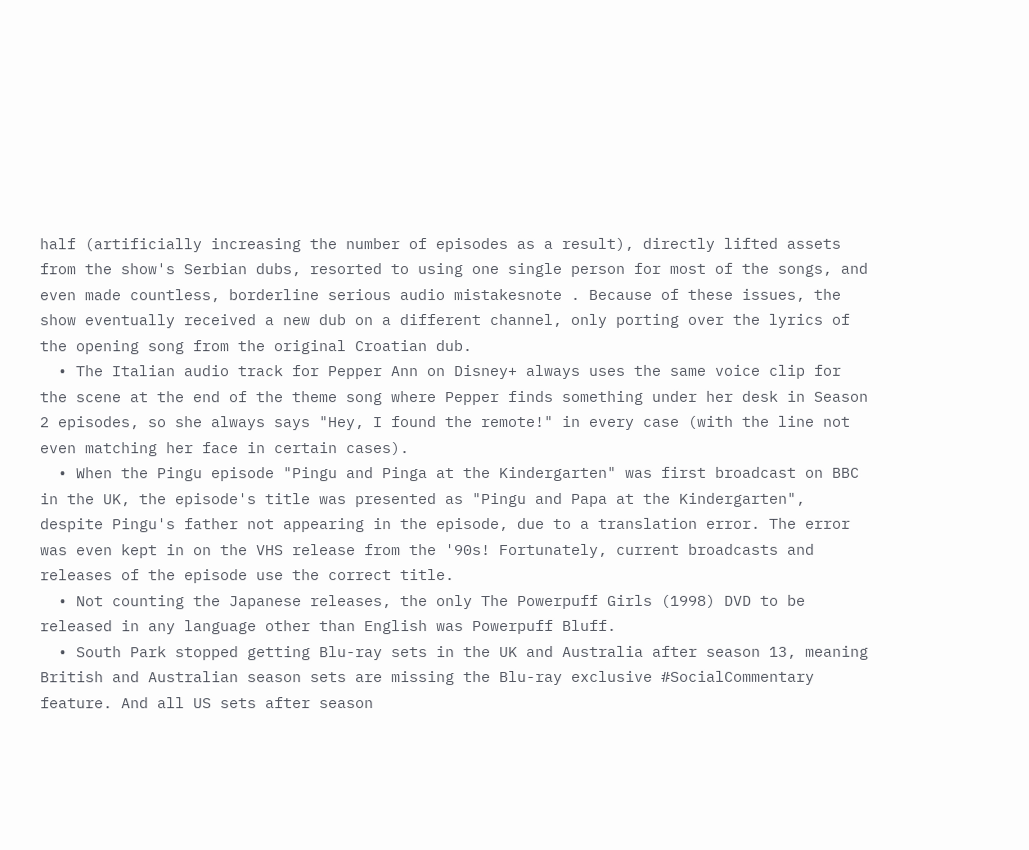half (artificially increasing the number of episodes as a result), directly lifted assets from the show's Serbian dubs, resorted to using one single person for most of the songs, and even made countless, borderline serious audio mistakesnote . Because of these issues, the show eventually received a new dub on a different channel, only porting over the lyrics of the opening song from the original Croatian dub.
  • The Italian audio track for Pepper Ann on Disney+ always uses the same voice clip for the scene at the end of the theme song where Pepper finds something under her desk in Season 2 episodes, so she always says "Hey, I found the remote!" in every case (with the line not even matching her face in certain cases).
  • When the Pingu episode "Pingu and Pinga at the Kindergarten" was first broadcast on BBC in the UK, the episode's title was presented as "Pingu and Papa at the Kindergarten", despite Pingu's father not appearing in the episode, due to a translation error. The error was even kept in on the VHS release from the '90s! Fortunately, current broadcasts and releases of the episode use the correct title.
  • Not counting the Japanese releases, the only The Powerpuff Girls (1998) DVD to be released in any language other than English was Powerpuff Bluff.
  • South Park stopped getting Blu-ray sets in the UK and Australia after season 13, meaning British and Australian season sets are missing the Blu-ray exclusive #SocialCommentary feature. And all US sets after season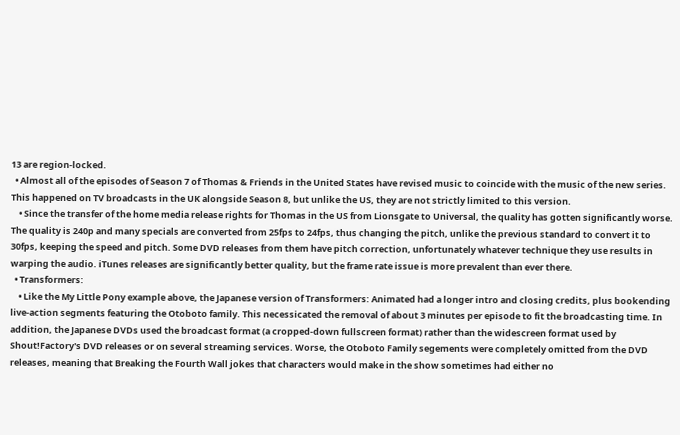13 are region-locked.
  • Almost all of the episodes of Season 7 of Thomas & Friends in the United States have revised music to coincide with the music of the new series. This happened on TV broadcasts in the UK alongside Season 8, but unlike the US, they are not strictly limited to this version.
    • Since the transfer of the home media release rights for Thomas in the US from Lionsgate to Universal, the quality has gotten significantly worse. The quality is 240p and many specials are converted from 25fps to 24fps, thus changing the pitch, unlike the previous standard to convert it to 30fps, keeping the speed and pitch. Some DVD releases from them have pitch correction, unfortunately whatever technique they use results in warping the audio. iTunes releases are significantly better quality, but the frame rate issue is more prevalent than ever there.
  • Transformers:
    • Like the My Little Pony example above, the Japanese version of Transformers: Animated had a longer intro and closing credits, plus bookending live-action segments featuring the Otoboto family. This necessicated the removal of about 3 minutes per episode to fit the broadcasting time. In addition, the Japanese DVDs used the broadcast format (a cropped-down fullscreen format) rather than the widescreen format used by Shout!Factory's DVD releases or on several streaming services. Worse, the Otoboto Family segements were completely omitted from the DVD releases, meaning that Breaking the Fourth Wall jokes that characters would make in the show sometimes had either no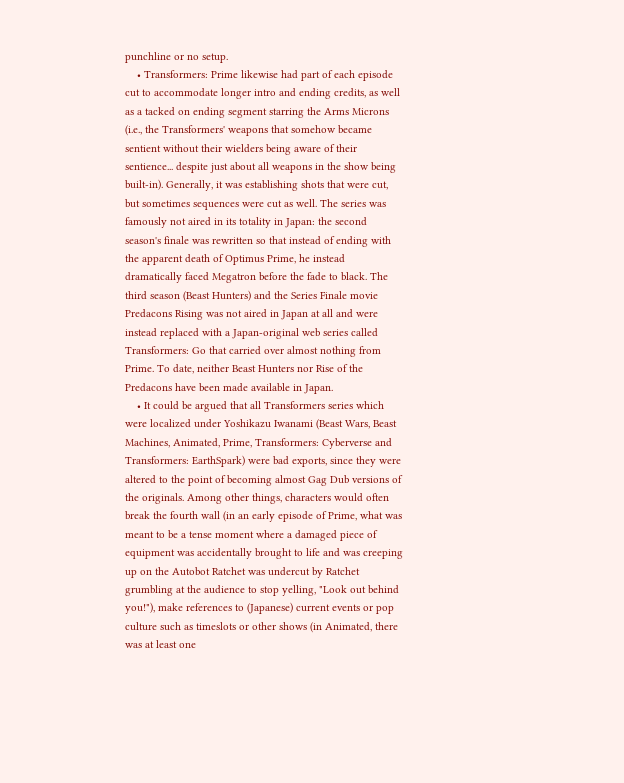punchline or no setup.
    • Transformers: Prime likewise had part of each episode cut to accommodate longer intro and ending credits, as well as a tacked on ending segment starring the Arms Microns (i.e., the Transformers' weapons that somehow became sentient without their wielders being aware of their sentience... despite just about all weapons in the show being built-in). Generally, it was establishing shots that were cut, but sometimes sequences were cut as well. The series was famously not aired in its totality in Japan: the second season's finale was rewritten so that instead of ending with the apparent death of Optimus Prime, he instead dramatically faced Megatron before the fade to black. The third season (Beast Hunters) and the Series Finale movie Predacons Rising was not aired in Japan at all and were instead replaced with a Japan-original web series called Transformers: Go that carried over almost nothing from Prime. To date, neither Beast Hunters nor Rise of the Predacons have been made available in Japan.
    • It could be argued that all Transformers series which were localized under Yoshikazu Iwanami (Beast Wars, Beast Machines, Animated, Prime, Transformers: Cyberverse and Transformers: EarthSpark) were bad exports, since they were altered to the point of becoming almost Gag Dub versions of the originals. Among other things, characters would often break the fourth wall (in an early episode of Prime, what was meant to be a tense moment where a damaged piece of equipment was accidentally brought to life and was creeping up on the Autobot Ratchet was undercut by Ratchet grumbling at the audience to stop yelling, "Look out behind you!"), make references to (Japanese) current events or pop culture such as timeslots or other shows (in Animated, there was at least one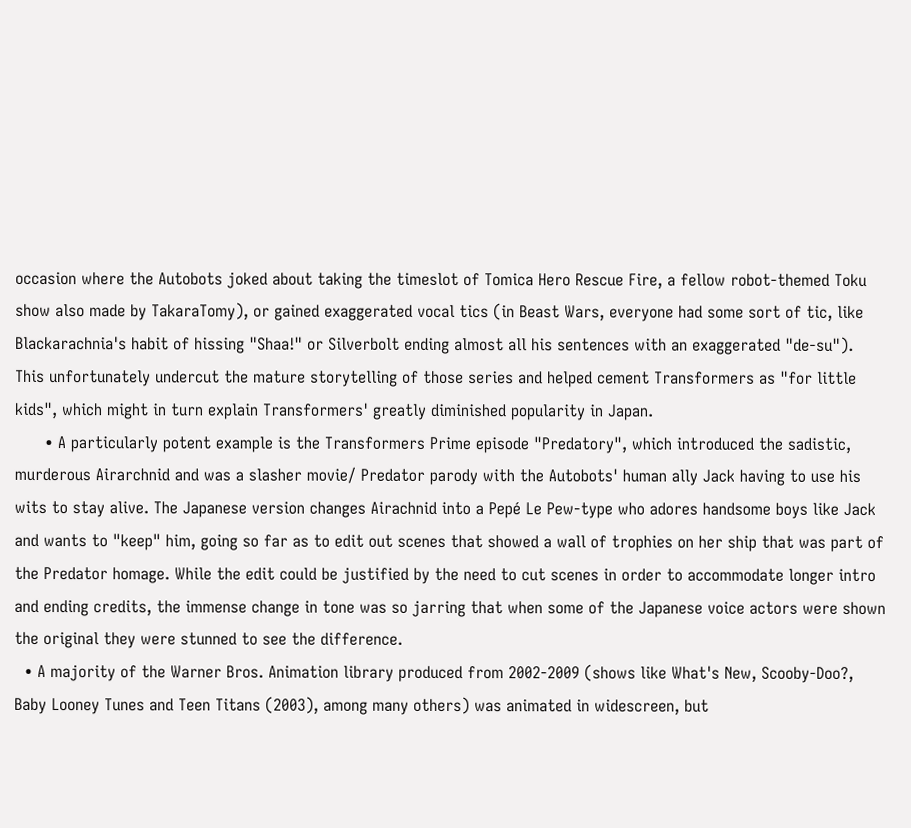occasion where the Autobots joked about taking the timeslot of Tomica Hero Rescue Fire, a fellow robot-themed Toku show also made by TakaraTomy), or gained exaggerated vocal tics (in Beast Wars, everyone had some sort of tic, like Blackarachnia's habit of hissing "Shaa!" or Silverbolt ending almost all his sentences with an exaggerated "de-su"). This unfortunately undercut the mature storytelling of those series and helped cement Transformers as "for little kids", which might in turn explain Transformers' greatly diminished popularity in Japan.
      • A particularly potent example is the Transformers Prime episode "Predatory", which introduced the sadistic, murderous Airarchnid and was a slasher movie/ Predator parody with the Autobots' human ally Jack having to use his wits to stay alive. The Japanese version changes Airachnid into a Pepé Le Pew-type who adores handsome boys like Jack and wants to "keep" him, going so far as to edit out scenes that showed a wall of trophies on her ship that was part of the Predator homage. While the edit could be justified by the need to cut scenes in order to accommodate longer intro and ending credits, the immense change in tone was so jarring that when some of the Japanese voice actors were shown the original they were stunned to see the difference.
  • A majority of the Warner Bros. Animation library produced from 2002-2009 (shows like What's New, Scooby-Doo?, Baby Looney Tunes and Teen Titans (2003), among many others) was animated in widescreen, but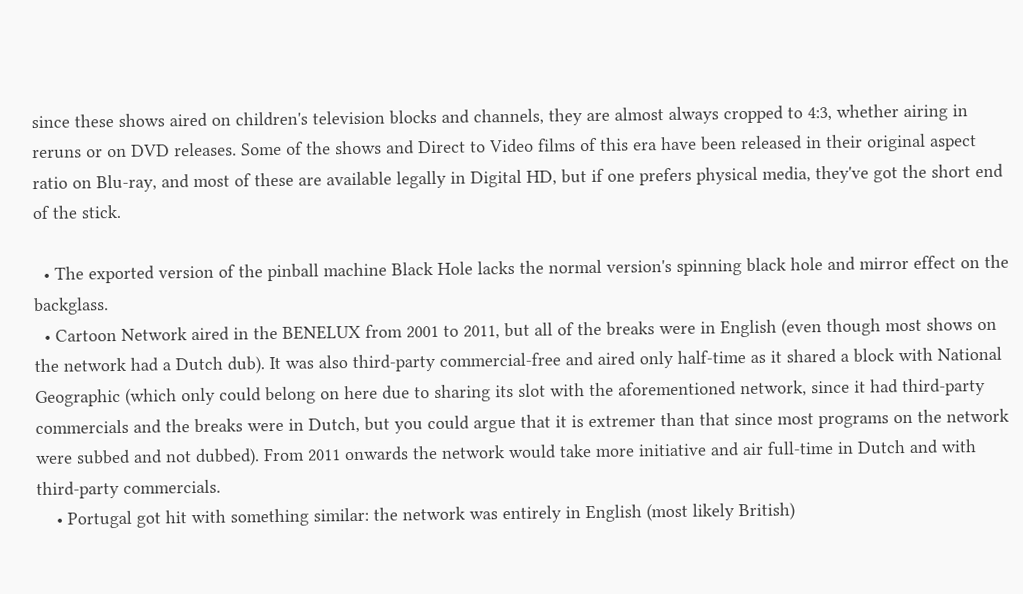since these shows aired on children's television blocks and channels, they are almost always cropped to 4:3, whether airing in reruns or on DVD releases. Some of the shows and Direct to Video films of this era have been released in their original aspect ratio on Blu-ray, and most of these are available legally in Digital HD, but if one prefers physical media, they've got the short end of the stick.

  • The exported version of the pinball machine Black Hole lacks the normal version's spinning black hole and mirror effect on the backglass.
  • Cartoon Network aired in the BENELUX from 2001 to 2011, but all of the breaks were in English (even though most shows on the network had a Dutch dub). It was also third-party commercial-free and aired only half-time as it shared a block with National Geographic (which only could belong on here due to sharing its slot with the aforementioned network, since it had third-party commercials and the breaks were in Dutch, but you could argue that it is extremer than that since most programs on the network were subbed and not dubbed). From 2011 onwards the network would take more initiative and air full-time in Dutch and with third-party commercials.
    • Portugal got hit with something similar: the network was entirely in English (most likely British)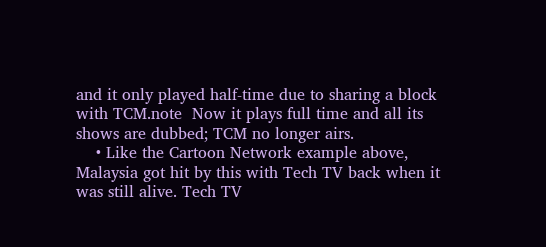and it only played half-time due to sharing a block with TCM.note  Now it plays full time and all its shows are dubbed; TCM no longer airs.
    • Like the Cartoon Network example above, Malaysia got hit by this with Tech TV back when it was still alive. Tech TV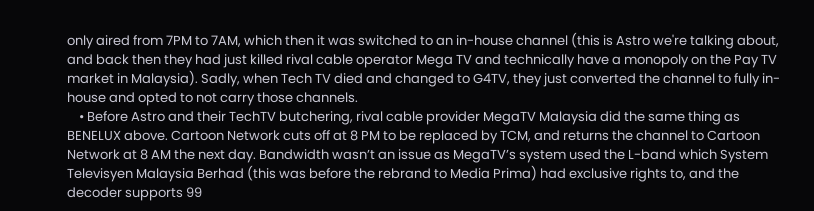only aired from 7PM to 7AM, which then it was switched to an in-house channel (this is Astro we're talking about, and back then they had just killed rival cable operator Mega TV and technically have a monopoly on the Pay TV market in Malaysia). Sadly, when Tech TV died and changed to G4TV, they just converted the channel to fully in-house and opted to not carry those channels.
    • Before Astro and their TechTV butchering, rival cable provider MegaTV Malaysia did the same thing as BENELUX above. Cartoon Network cuts off at 8 PM to be replaced by TCM, and returns the channel to Cartoon Network at 8 AM the next day. Bandwidth wasn’t an issue as MegaTV’s system used the L-band which System Televisyen Malaysia Berhad (this was before the rebrand to Media Prima) had exclusive rights to, and the decoder supports 99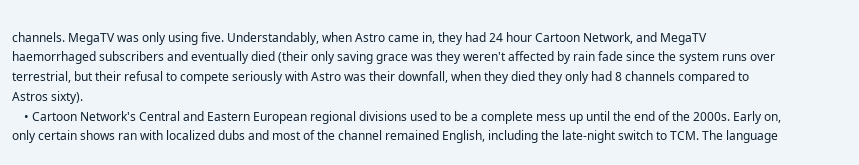channels. MegaTV was only using five. Understandably, when Astro came in, they had 24 hour Cartoon Network, and MegaTV haemorrhaged subscribers and eventually died (their only saving grace was they weren't affected by rain fade since the system runs over terrestrial, but their refusal to compete seriously with Astro was their downfall, when they died they only had 8 channels compared to Astros sixty).
    • Cartoon Network's Central and Eastern European regional divisions used to be a complete mess up until the end of the 2000s. Early on, only certain shows ran with localized dubs and most of the channel remained English, including the late-night switch to TCM. The language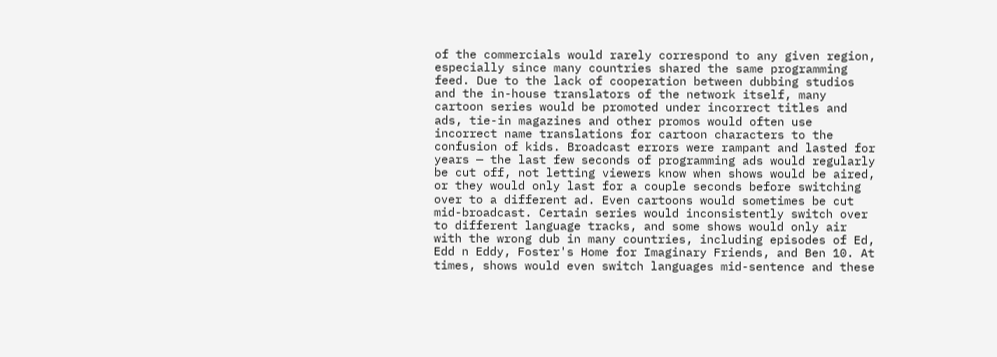of the commercials would rarely correspond to any given region, especially since many countries shared the same programming feed. Due to the lack of cooperation between dubbing studios and the in-house translators of the network itself, many cartoon series would be promoted under incorrect titles and ads, tie-in magazines and other promos would often use incorrect name translations for cartoon characters to the confusion of kids. Broadcast errors were rampant and lasted for years — the last few seconds of programming ads would regularly be cut off, not letting viewers know when shows would be aired, or they would only last for a couple seconds before switching over to a different ad. Even cartoons would sometimes be cut mid-broadcast. Certain series would inconsistently switch over to different language tracks, and some shows would only air with the wrong dub in many countries, including episodes of Ed, Edd n Eddy, Foster's Home for Imaginary Friends, and Ben 10. At times, shows would even switch languages mid-sentence and these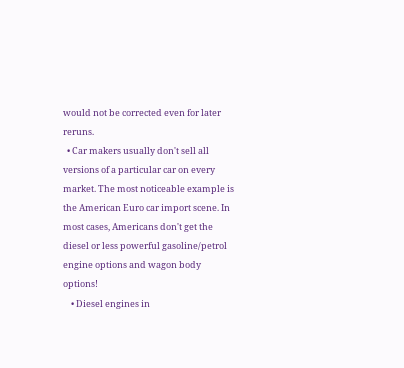would not be corrected even for later reruns.
  • Car makers usually don't sell all versions of a particular car on every market. The most noticeable example is the American Euro car import scene. In most cases, Americans don't get the diesel or less powerful gasoline/petrol engine options and wagon body options!
    • Diesel engines in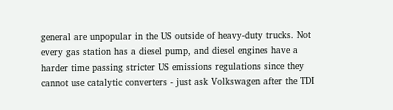general are unpopular in the US outside of heavy-duty trucks. Not every gas station has a diesel pump, and diesel engines have a harder time passing stricter US emissions regulations since they cannot use catalytic converters - just ask Volkswagen after the TDI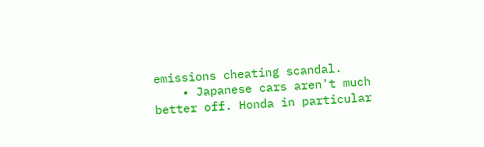emissions cheating scandal.
    • Japanese cars aren't much better off. Honda in particular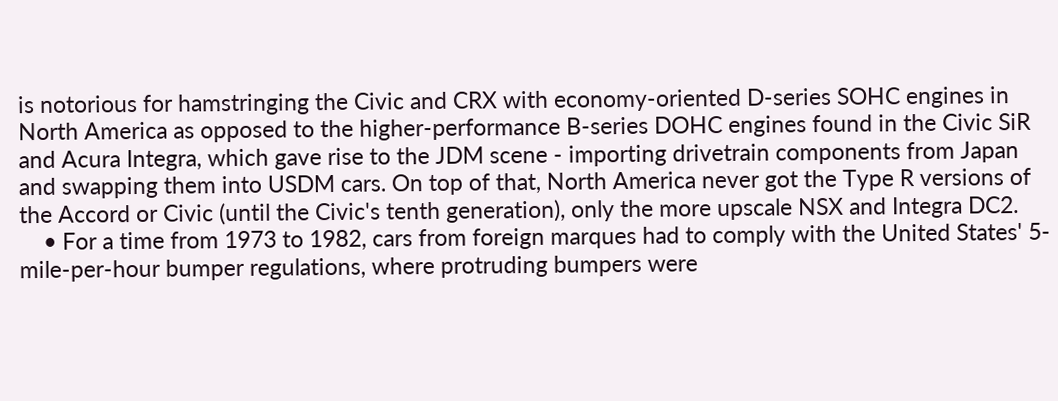is notorious for hamstringing the Civic and CRX with economy-oriented D-series SOHC engines in North America as opposed to the higher-performance B-series DOHC engines found in the Civic SiR and Acura Integra, which gave rise to the JDM scene - importing drivetrain components from Japan and swapping them into USDM cars. On top of that, North America never got the Type R versions of the Accord or Civic (until the Civic's tenth generation), only the more upscale NSX and Integra DC2.
    • For a time from 1973 to 1982, cars from foreign marques had to comply with the United States' 5-mile-per-hour bumper regulations, where protruding bumpers were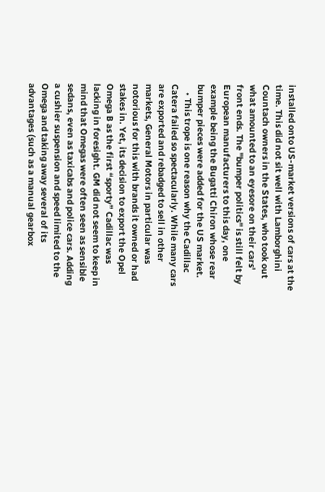installed onto US-market versions of cars at the time. This did not sit well with Lamborghini Countach owners in the States, who took out what amounted to an eyesore on their cars' front ends. The "bumper politics" is still felt by European manufacturers to this day, one example being the Bugatti Chiron whose rear bumper pieces were added for the US market.
    • This trope is one reason why the Cadillac Catera failed so spectacularly. While many cars are exported and rebadged to sell in other markets, General Motors in particular was notorious for this with brands it owned or had stakes in. Yet, its decision to export the Opel Omega B as the first “sporty” Cadillac was lacking in foresight. GM did not seem to keep in mind that Omegas were often seen as sensible sedans, even as taxicabs and police cars. Adding a cushier suspension and speed limited to the Omega and taking away several of its advantages (such as a manual gearbox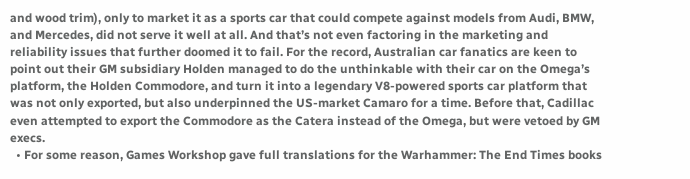and wood trim), only to market it as a sports car that could compete against models from Audi, BMW, and Mercedes, did not serve it well at all. And that’s not even factoring in the marketing and reliability issues that further doomed it to fail. For the record, Australian car fanatics are keen to point out their GM subsidiary Holden managed to do the unthinkable with their car on the Omega’s platform, the Holden Commodore, and turn it into a legendary V8-powered sports car platform that was not only exported, but also underpinned the US-market Camaro for a time. Before that, Cadillac even attempted to export the Commodore as the Catera instead of the Omega, but were vetoed by GM execs.
  • For some reason, Games Workshop gave full translations for the Warhammer: The End Times books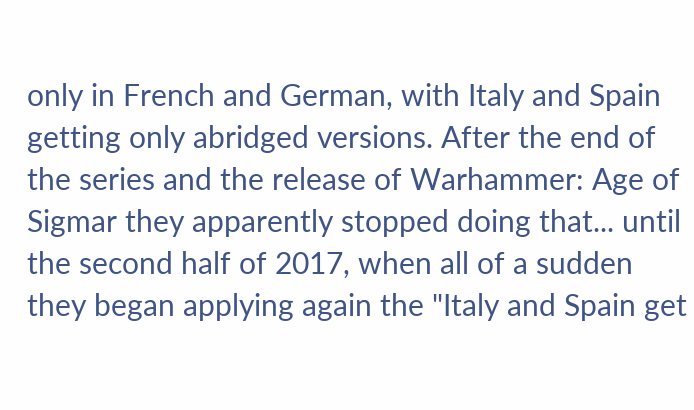only in French and German, with Italy and Spain getting only abridged versions. After the end of the series and the release of Warhammer: Age of Sigmar they apparently stopped doing that... until the second half of 2017, when all of a sudden they began applying again the "Italy and Spain get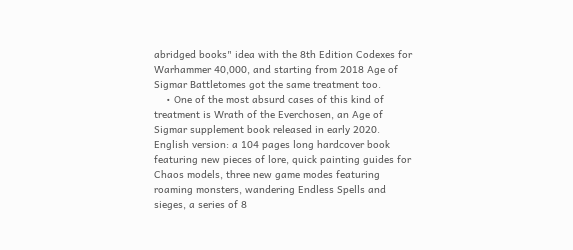abridged books" idea with the 8th Edition Codexes for Warhammer 40,000, and starting from 2018 Age of Sigmar Battletomes got the same treatment too.
    • One of the most absurd cases of this kind of treatment is Wrath of the Everchosen, an Age of Sigmar supplement book released in early 2020. English version: a 104 pages long hardcover book featuring new pieces of lore, quick painting guides for Chaos models, three new game modes featuring roaming monsters, wandering Endless Spells and sieges, a series of 8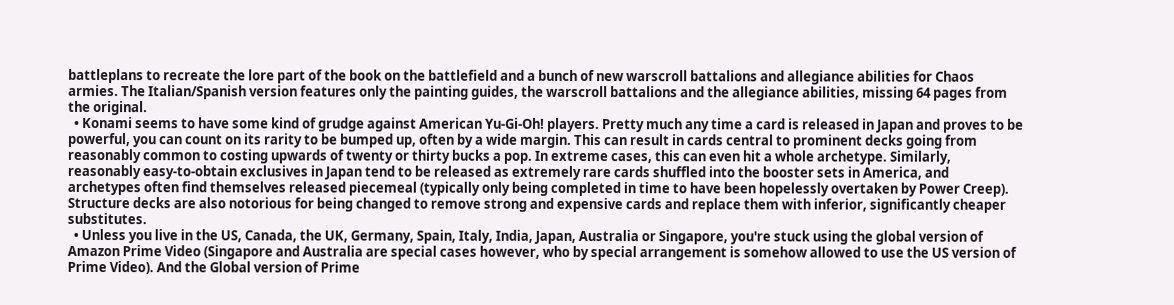battleplans to recreate the lore part of the book on the battlefield and a bunch of new warscroll battalions and allegiance abilities for Chaos armies. The Italian/Spanish version features only the painting guides, the warscroll battalions and the allegiance abilities, missing 64 pages from the original.
  • Konami seems to have some kind of grudge against American Yu-Gi-Oh! players. Pretty much any time a card is released in Japan and proves to be powerful, you can count on its rarity to be bumped up, often by a wide margin. This can result in cards central to prominent decks going from reasonably common to costing upwards of twenty or thirty bucks a pop. In extreme cases, this can even hit a whole archetype. Similarly, reasonably easy-to-obtain exclusives in Japan tend to be released as extremely rare cards shuffled into the booster sets in America, and archetypes often find themselves released piecemeal (typically only being completed in time to have been hopelessly overtaken by Power Creep). Structure decks are also notorious for being changed to remove strong and expensive cards and replace them with inferior, significantly cheaper substitutes.
  • Unless you live in the US, Canada, the UK, Germany, Spain, Italy, India, Japan, Australia or Singapore, you're stuck using the global version of Amazon Prime Video (Singapore and Australia are special cases however, who by special arrangement is somehow allowed to use the US version of Prime Video). And the Global version of Prime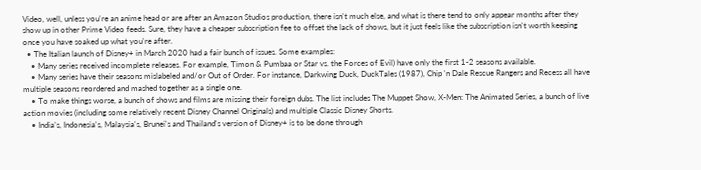Video, well, unless you're an anime head or are after an Amazon Studios production, there isn't much else, and what is there tend to only appear months after they show up in other Prime Video feeds. Sure, they have a cheaper subscription fee to offset the lack of shows, but it just feels like the subscription isn't worth keeping once you have soaked up what you're after.
  • The Italian launch of Disney+ in March 2020 had a fair bunch of issues. Some examples:
    • Many series received incomplete releases. For example, Timon & Pumbaa or Star vs. the Forces of Evil) have only the first 1-2 seasons available.
    • Many series have their seasons mislabeled and/or Out of Order. For instance, Darkwing Duck, DuckTales (1987), Chip 'n Dale Rescue Rangers and Recess all have multiple seasons reordered and mashed together as a single one.
    • To make things worse, a bunch of shows and films are missing their foreign dubs. The list includes The Muppet Show, X-Men: The Animated Series, a bunch of live action movies (including some relatively recent Disney Channel Originals) and multiple Classic Disney Shorts.
    • India’s, Indonesia's, Malaysia's, Brunei's and Thailand's version of Disney+ is to be done through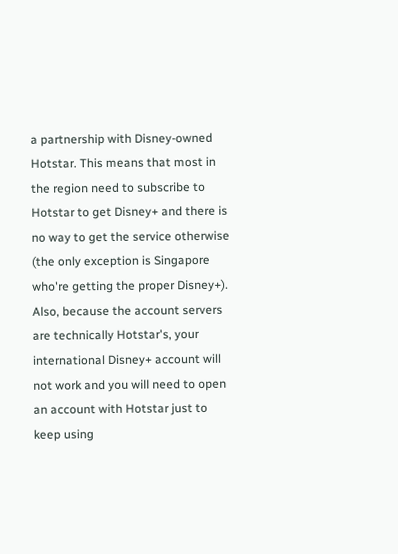a partnership with Disney-owned Hotstar. This means that most in the region need to subscribe to Hotstar to get Disney+ and there is no way to get the service otherwise (the only exception is Singapore who're getting the proper Disney+). Also, because the account servers are technically Hotstar's, your international Disney+ account will not work and you will need to open an account with Hotstar just to keep using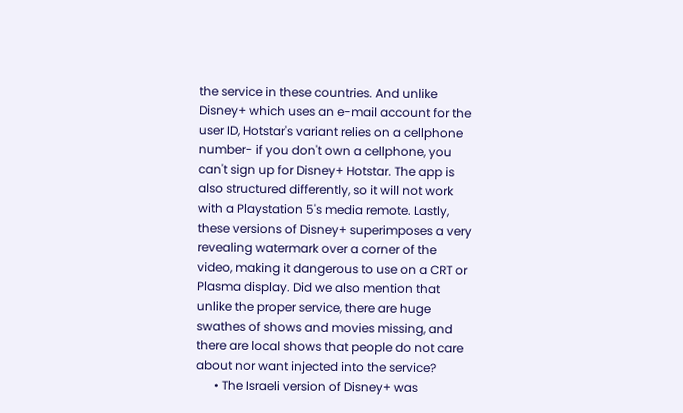the service in these countries. And unlike Disney+ which uses an e-mail account for the user ID, Hotstar's variant relies on a cellphone number- if you don't own a cellphone, you can't sign up for Disney+ Hotstar. The app is also structured differently, so it will not work with a Playstation 5's media remote. Lastly, these versions of Disney+ superimposes a very revealing watermark over a corner of the video, making it dangerous to use on a CRT or Plasma display. Did we also mention that unlike the proper service, there are huge swathes of shows and movies missing, and there are local shows that people do not care about nor want injected into the service?
      • The Israeli version of Disney+ was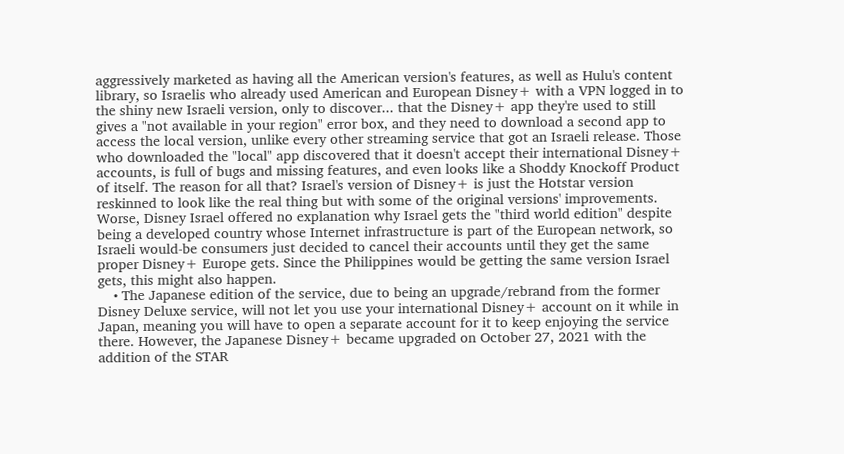aggressively marketed as having all the American version's features, as well as Hulu's content library, so Israelis who already used American and European Disney+ with a VPN logged in to the shiny new Israeli version, only to discover... that the Disney+ app they're used to still gives a "not available in your region" error box, and they need to download a second app to access the local version, unlike every other streaming service that got an Israeli release. Those who downloaded the "local" app discovered that it doesn't accept their international Disney+ accounts, is full of bugs and missing features, and even looks like a Shoddy Knockoff Product of itself. The reason for all that? Israel's version of Disney+ is just the Hotstar version reskinned to look like the real thing but with some of the original versions' improvements. Worse, Disney Israel offered no explanation why Israel gets the "third world edition" despite being a developed country whose Internet infrastructure is part of the European network, so Israeli would-be consumers just decided to cancel their accounts until they get the same proper Disney+ Europe gets. Since the Philippines would be getting the same version Israel gets, this might also happen.
    • The Japanese edition of the service, due to being an upgrade/rebrand from the former Disney Deluxe service, will not let you use your international Disney+ account on it while in Japan, meaning you will have to open a separate account for it to keep enjoying the service there. However, the Japanese Disney+ became upgraded on October 27, 2021 with the addition of the STAR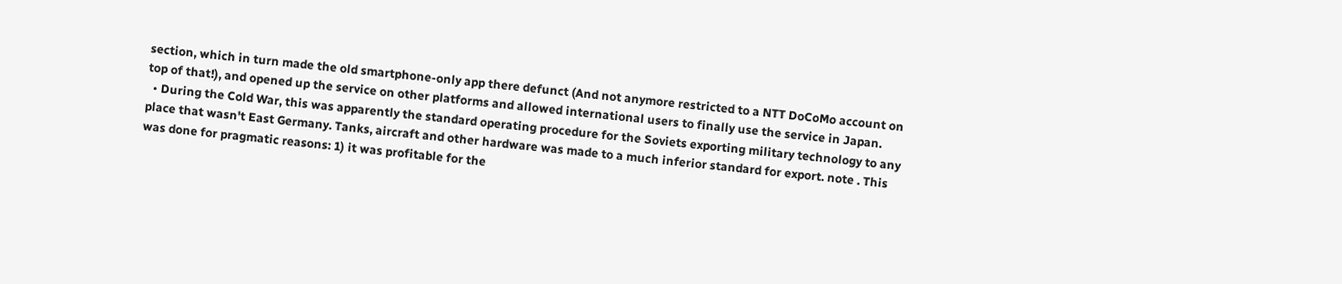section, which in turn made the old smartphone-only app there defunct (And not anymore restricted to a NTT DoCoMo account on top of that!), and opened up the service on other platforms and allowed international users to finally use the service in Japan.
  • During the Cold War, this was apparently the standard operating procedure for the Soviets exporting military technology to any place that wasn't East Germany. Tanks, aircraft and other hardware was made to a much inferior standard for export. note . This was done for pragmatic reasons: 1) it was profitable for the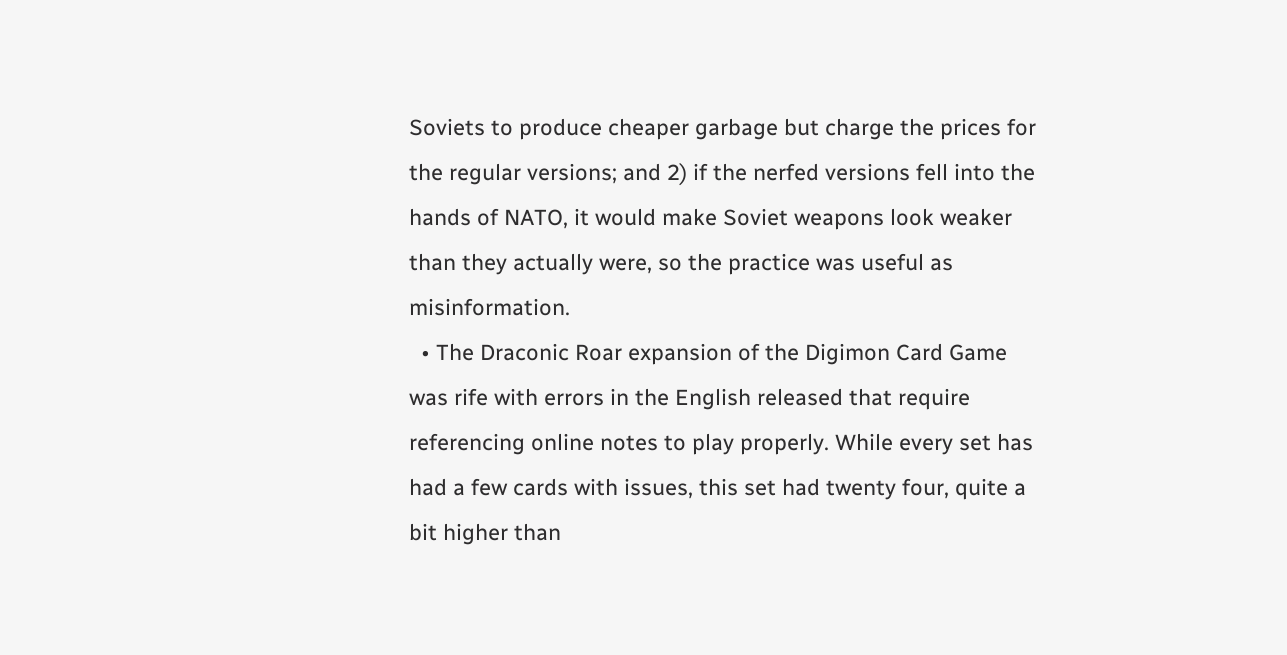Soviets to produce cheaper garbage but charge the prices for the regular versions; and 2) if the nerfed versions fell into the hands of NATO, it would make Soviet weapons look weaker than they actually were, so the practice was useful as misinformation.
  • The Draconic Roar expansion of the Digimon Card Game was rife with errors in the English released that require referencing online notes to play properly. While every set has had a few cards with issues, this set had twenty four, quite a bit higher than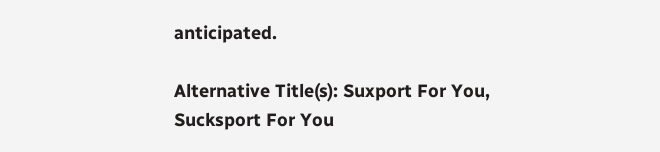anticipated.

Alternative Title(s): Suxport For You, Sucksport For You